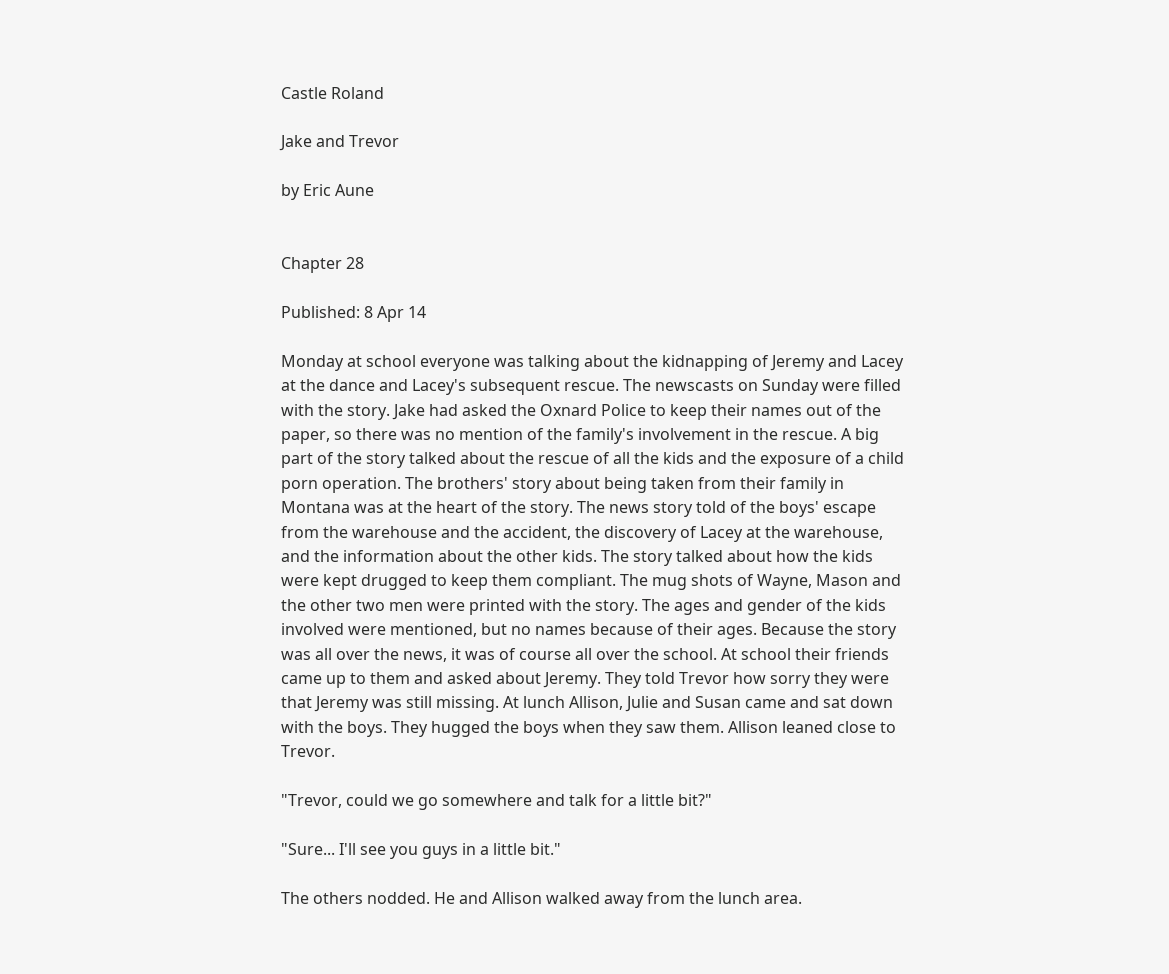Castle Roland

Jake and Trevor

by Eric Aune


Chapter 28

Published: 8 Apr 14

Monday at school everyone was talking about the kidnapping of Jeremy and Lacey at the dance and Lacey's subsequent rescue. The newscasts on Sunday were filled with the story. Jake had asked the Oxnard Police to keep their names out of the paper, so there was no mention of the family's involvement in the rescue. A big part of the story talked about the rescue of all the kids and the exposure of a child porn operation. The brothers' story about being taken from their family in Montana was at the heart of the story. The news story told of the boys' escape from the warehouse and the accident, the discovery of Lacey at the warehouse, and the information about the other kids. The story talked about how the kids were kept drugged to keep them compliant. The mug shots of Wayne, Mason and the other two men were printed with the story. The ages and gender of the kids involved were mentioned, but no names because of their ages. Because the story was all over the news, it was of course all over the school. At school their friends came up to them and asked about Jeremy. They told Trevor how sorry they were that Jeremy was still missing. At lunch Allison, Julie and Susan came and sat down with the boys. They hugged the boys when they saw them. Allison leaned close to Trevor.

"Trevor, could we go somewhere and talk for a little bit?"

"Sure... I'll see you guys in a little bit."

The others nodded. He and Allison walked away from the lunch area.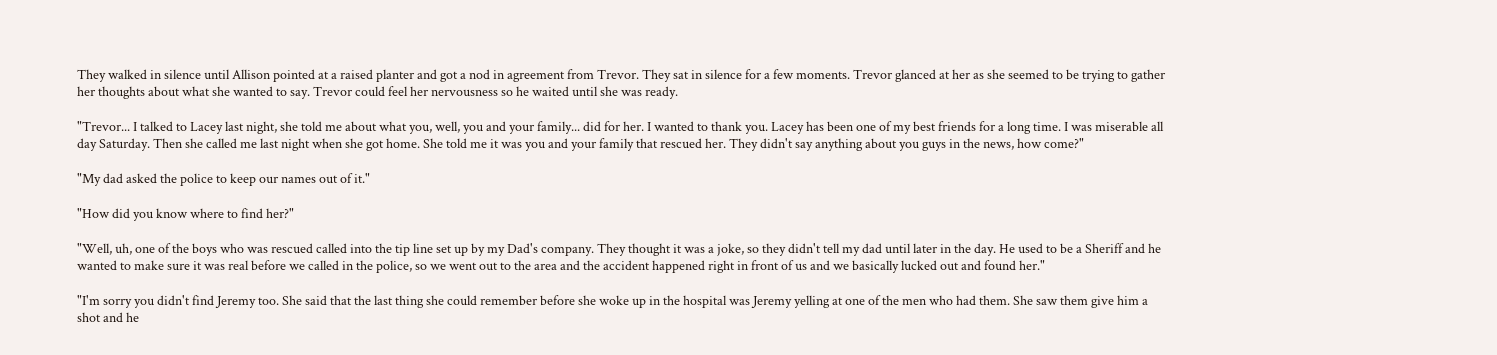They walked in silence until Allison pointed at a raised planter and got a nod in agreement from Trevor. They sat in silence for a few moments. Trevor glanced at her as she seemed to be trying to gather her thoughts about what she wanted to say. Trevor could feel her nervousness so he waited until she was ready.

"Trevor... I talked to Lacey last night, she told me about what you, well, you and your family... did for her. I wanted to thank you. Lacey has been one of my best friends for a long time. I was miserable all day Saturday. Then she called me last night when she got home. She told me it was you and your family that rescued her. They didn't say anything about you guys in the news, how come?"

"My dad asked the police to keep our names out of it."

"How did you know where to find her?"

"Well, uh, one of the boys who was rescued called into the tip line set up by my Dad's company. They thought it was a joke, so they didn't tell my dad until later in the day. He used to be a Sheriff and he wanted to make sure it was real before we called in the police, so we went out to the area and the accident happened right in front of us and we basically lucked out and found her."

"I'm sorry you didn't find Jeremy too. She said that the last thing she could remember before she woke up in the hospital was Jeremy yelling at one of the men who had them. She saw them give him a shot and he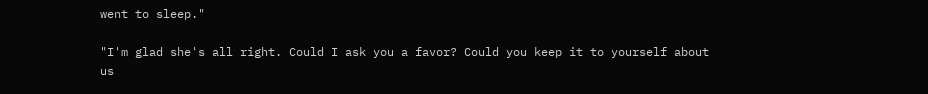went to sleep."

"I'm glad she's all right. Could I ask you a favor? Could you keep it to yourself about us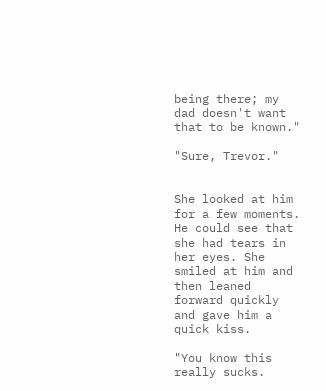being there; my dad doesn't want that to be known."

"Sure, Trevor."


She looked at him for a few moments. He could see that she had tears in her eyes. She smiled at him and then leaned forward quickly and gave him a quick kiss.

"You know this really sucks.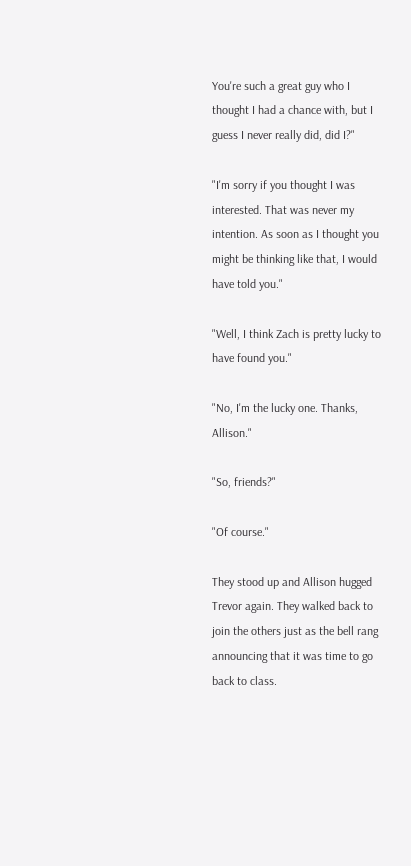You're such a great guy who I thought I had a chance with, but I guess I never really did, did I?"

"I'm sorry if you thought I was interested. That was never my intention. As soon as I thought you might be thinking like that, I would have told you."

"Well, I think Zach is pretty lucky to have found you."

"No, I'm the lucky one. Thanks, Allison."

"So, friends?"

"Of course."

They stood up and Allison hugged Trevor again. They walked back to join the others just as the bell rang announcing that it was time to go back to class.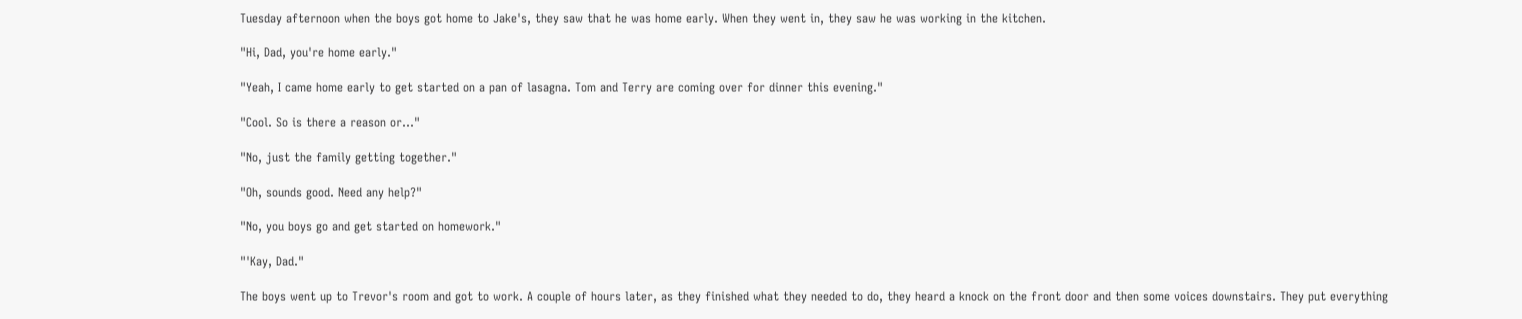Tuesday afternoon when the boys got home to Jake's, they saw that he was home early. When they went in, they saw he was working in the kitchen.

"Hi, Dad, you're home early."

"Yeah, I came home early to get started on a pan of lasagna. Tom and Terry are coming over for dinner this evening."

"Cool. So is there a reason or..."

"No, just the family getting together."

"Oh, sounds good. Need any help?"

"No, you boys go and get started on homework."

"'Kay, Dad."

The boys went up to Trevor's room and got to work. A couple of hours later, as they finished what they needed to do, they heard a knock on the front door and then some voices downstairs. They put everything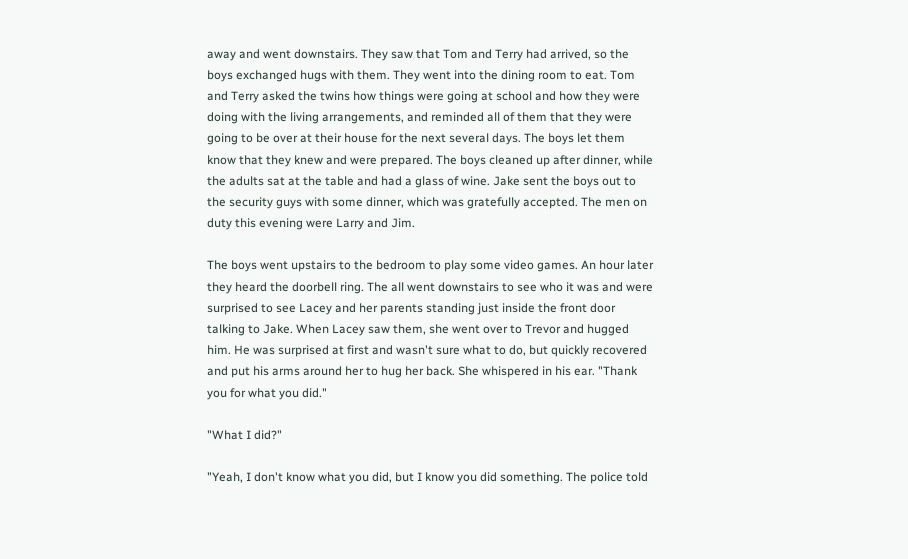away and went downstairs. They saw that Tom and Terry had arrived, so the boys exchanged hugs with them. They went into the dining room to eat. Tom and Terry asked the twins how things were going at school and how they were doing with the living arrangements, and reminded all of them that they were going to be over at their house for the next several days. The boys let them know that they knew and were prepared. The boys cleaned up after dinner, while the adults sat at the table and had a glass of wine. Jake sent the boys out to the security guys with some dinner, which was gratefully accepted. The men on duty this evening were Larry and Jim.

The boys went upstairs to the bedroom to play some video games. An hour later they heard the doorbell ring. The all went downstairs to see who it was and were surprised to see Lacey and her parents standing just inside the front door talking to Jake. When Lacey saw them, she went over to Trevor and hugged him. He was surprised at first and wasn't sure what to do, but quickly recovered and put his arms around her to hug her back. She whispered in his ear. "Thank you for what you did."

"What I did?"

"Yeah, I don't know what you did, but I know you did something. The police told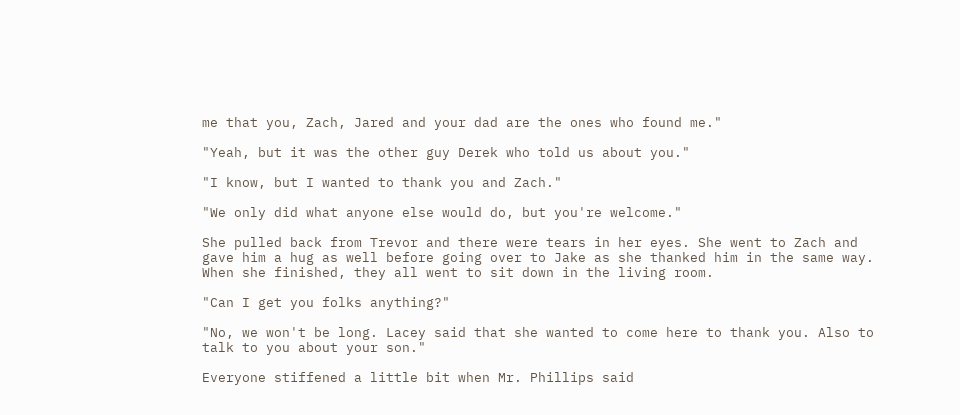me that you, Zach, Jared and your dad are the ones who found me."

"Yeah, but it was the other guy Derek who told us about you."

"I know, but I wanted to thank you and Zach."

"We only did what anyone else would do, but you're welcome."

She pulled back from Trevor and there were tears in her eyes. She went to Zach and gave him a hug as well before going over to Jake as she thanked him in the same way. When she finished, they all went to sit down in the living room.

"Can I get you folks anything?"

"No, we won't be long. Lacey said that she wanted to come here to thank you. Also to talk to you about your son."

Everyone stiffened a little bit when Mr. Phillips said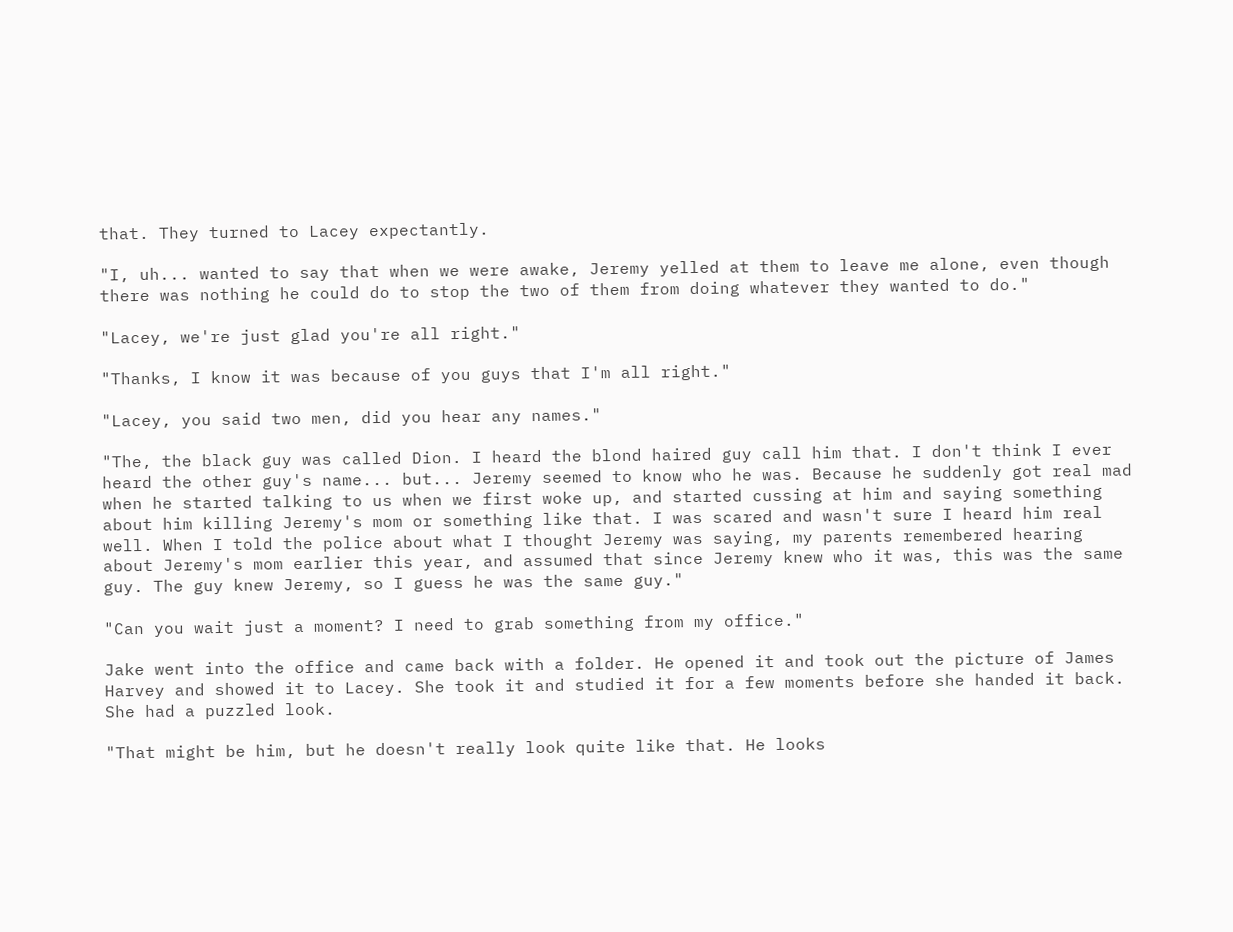that. They turned to Lacey expectantly.

"I, uh... wanted to say that when we were awake, Jeremy yelled at them to leave me alone, even though there was nothing he could do to stop the two of them from doing whatever they wanted to do."

"Lacey, we're just glad you're all right."

"Thanks, I know it was because of you guys that I'm all right."

"Lacey, you said two men, did you hear any names."

"The, the black guy was called Dion. I heard the blond haired guy call him that. I don't think I ever heard the other guy's name... but... Jeremy seemed to know who he was. Because he suddenly got real mad when he started talking to us when we first woke up, and started cussing at him and saying something about him killing Jeremy's mom or something like that. I was scared and wasn't sure I heard him real well. When I told the police about what I thought Jeremy was saying, my parents remembered hearing about Jeremy's mom earlier this year, and assumed that since Jeremy knew who it was, this was the same guy. The guy knew Jeremy, so I guess he was the same guy."

"Can you wait just a moment? I need to grab something from my office."

Jake went into the office and came back with a folder. He opened it and took out the picture of James Harvey and showed it to Lacey. She took it and studied it for a few moments before she handed it back. She had a puzzled look.

"That might be him, but he doesn't really look quite like that. He looks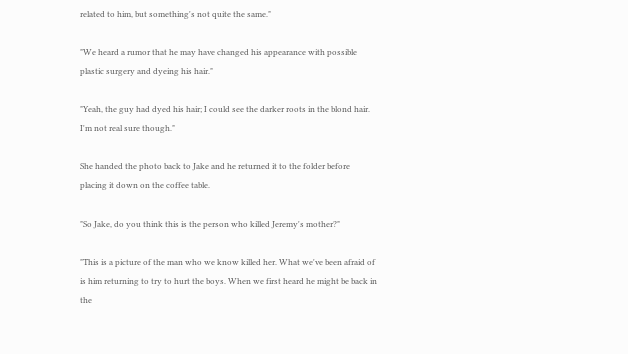related to him, but something's not quite the same."

"We heard a rumor that he may have changed his appearance with possible plastic surgery and dyeing his hair."

"Yeah, the guy had dyed his hair; I could see the darker roots in the blond hair. I'm not real sure though."

She handed the photo back to Jake and he returned it to the folder before placing it down on the coffee table.

"So Jake, do you think this is the person who killed Jeremy's mother?"

"This is a picture of the man who we know killed her. What we've been afraid of is him returning to try to hurt the boys. When we first heard he might be back in the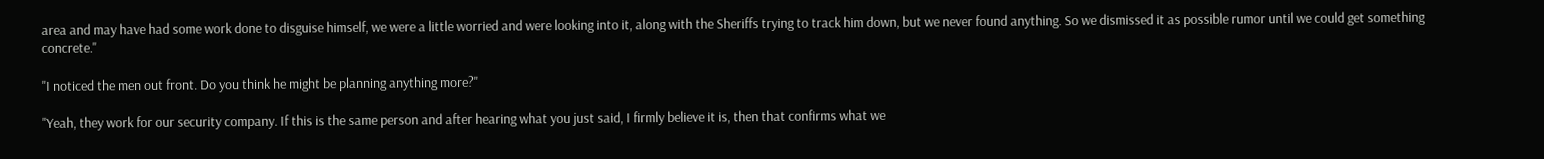area and may have had some work done to disguise himself, we were a little worried and were looking into it, along with the Sheriffs trying to track him down, but we never found anything. So we dismissed it as possible rumor until we could get something concrete."

"I noticed the men out front. Do you think he might be planning anything more?"

"Yeah, they work for our security company. If this is the same person and after hearing what you just said, I firmly believe it is, then that confirms what we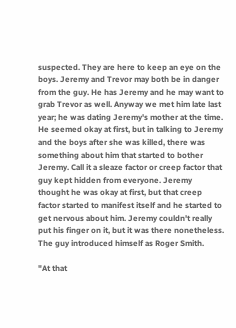suspected. They are here to keep an eye on the boys. Jeremy and Trevor may both be in danger from the guy. He has Jeremy and he may want to grab Trevor as well. Anyway we met him late last year; he was dating Jeremy's mother at the time. He seemed okay at first, but in talking to Jeremy and the boys after she was killed, there was something about him that started to bother Jeremy. Call it a sleaze factor or creep factor that guy kept hidden from everyone. Jeremy thought he was okay at first, but that creep factor started to manifest itself and he started to get nervous about him. Jeremy couldn't really put his finger on it, but it was there nonetheless. The guy introduced himself as Roger Smith.

"At that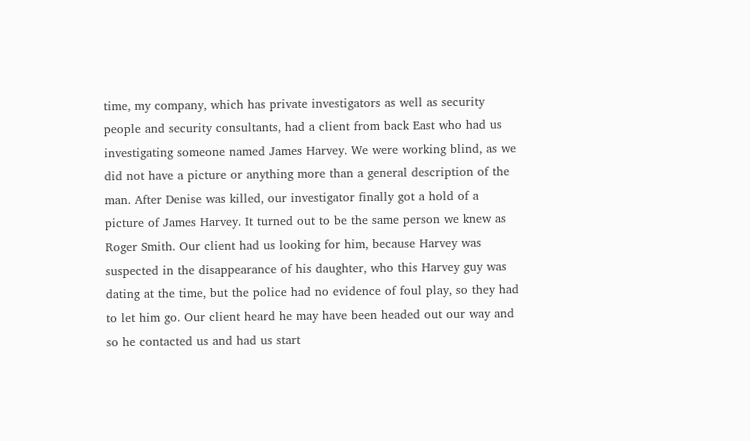time, my company, which has private investigators as well as security people and security consultants, had a client from back East who had us investigating someone named James Harvey. We were working blind, as we did not have a picture or anything more than a general description of the man. After Denise was killed, our investigator finally got a hold of a picture of James Harvey. It turned out to be the same person we knew as Roger Smith. Our client had us looking for him, because Harvey was suspected in the disappearance of his daughter, who this Harvey guy was dating at the time, but the police had no evidence of foul play, so they had to let him go. Our client heard he may have been headed out our way and so he contacted us and had us start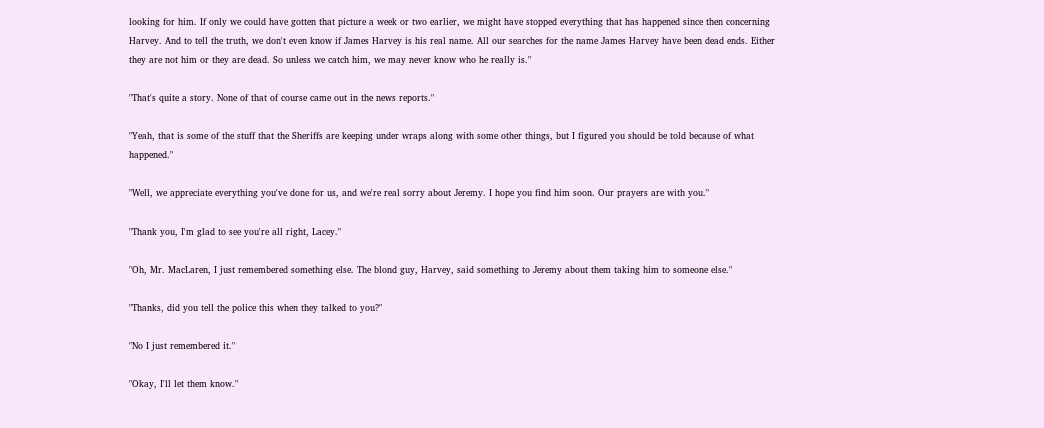looking for him. If only we could have gotten that picture a week or two earlier, we might have stopped everything that has happened since then concerning Harvey. And to tell the truth, we don't even know if James Harvey is his real name. All our searches for the name James Harvey have been dead ends. Either they are not him or they are dead. So unless we catch him, we may never know who he really is."

"That's quite a story. None of that of course came out in the news reports."

"Yeah, that is some of the stuff that the Sheriffs are keeping under wraps along with some other things, but I figured you should be told because of what happened."

"Well, we appreciate everything you've done for us, and we're real sorry about Jeremy. I hope you find him soon. Our prayers are with you."

"Thank you, I'm glad to see you're all right, Lacey."

"Oh, Mr. MacLaren, I just remembered something else. The blond guy, Harvey, said something to Jeremy about them taking him to someone else."

"Thanks, did you tell the police this when they talked to you?"

"No I just remembered it."

"Okay, I'll let them know."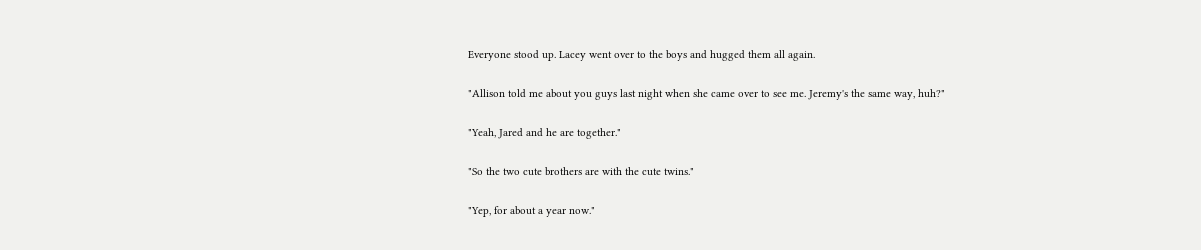Everyone stood up. Lacey went over to the boys and hugged them all again.

"Allison told me about you guys last night when she came over to see me. Jeremy's the same way, huh?"

"Yeah, Jared and he are together."

"So the two cute brothers are with the cute twins."

"Yep, for about a year now."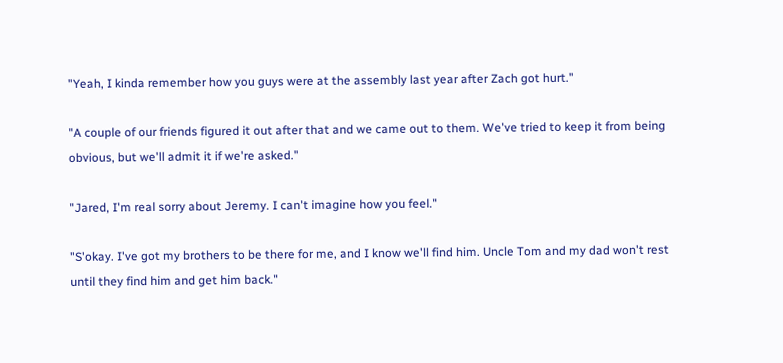"Yeah, I kinda remember how you guys were at the assembly last year after Zach got hurt."

"A couple of our friends figured it out after that and we came out to them. We've tried to keep it from being obvious, but we'll admit it if we're asked."

"Jared, I'm real sorry about Jeremy. I can't imagine how you feel."

"S'okay. I've got my brothers to be there for me, and I know we'll find him. Uncle Tom and my dad won't rest until they find him and get him back."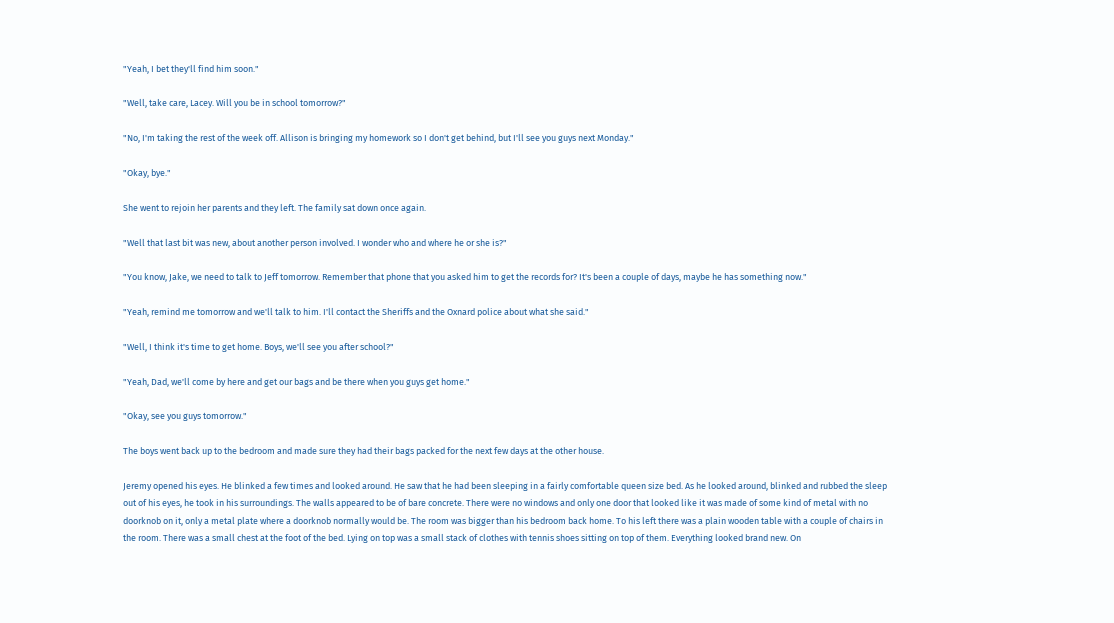"Yeah, I bet they'll find him soon."

"Well, take care, Lacey. Will you be in school tomorrow?"

"No, I'm taking the rest of the week off. Allison is bringing my homework so I don't get behind, but I'll see you guys next Monday."

"Okay, bye."

She went to rejoin her parents and they left. The family sat down once again.

"Well that last bit was new, about another person involved. I wonder who and where he or she is?"

"You know, Jake, we need to talk to Jeff tomorrow. Remember that phone that you asked him to get the records for? It's been a couple of days, maybe he has something now."

"Yeah, remind me tomorrow and we'll talk to him. I'll contact the Sheriffs and the Oxnard police about what she said."

"Well, I think it's time to get home. Boys, we'll see you after school?"

"Yeah, Dad, we'll come by here and get our bags and be there when you guys get home."

"Okay, see you guys tomorrow."

The boys went back up to the bedroom and made sure they had their bags packed for the next few days at the other house.

Jeremy opened his eyes. He blinked a few times and looked around. He saw that he had been sleeping in a fairly comfortable queen size bed. As he looked around, blinked and rubbed the sleep out of his eyes, he took in his surroundings. The walls appeared to be of bare concrete. There were no windows and only one door that looked like it was made of some kind of metal with no doorknob on it, only a metal plate where a doorknob normally would be. The room was bigger than his bedroom back home. To his left there was a plain wooden table with a couple of chairs in the room. There was a small chest at the foot of the bed. Lying on top was a small stack of clothes with tennis shoes sitting on top of them. Everything looked brand new. On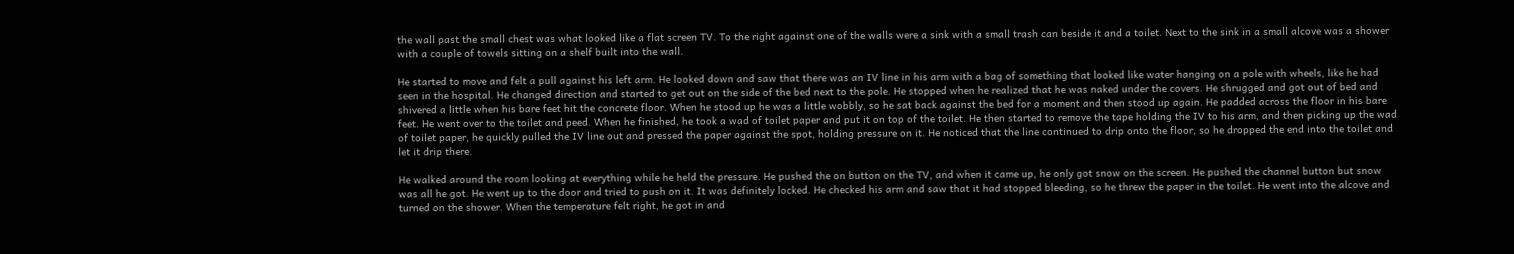the wall past the small chest was what looked like a flat screen TV. To the right against one of the walls were a sink with a small trash can beside it and a toilet. Next to the sink in a small alcove was a shower with a couple of towels sitting on a shelf built into the wall.

He started to move and felt a pull against his left arm. He looked down and saw that there was an IV line in his arm with a bag of something that looked like water hanging on a pole with wheels, like he had seen in the hospital. He changed direction and started to get out on the side of the bed next to the pole. He stopped when he realized that he was naked under the covers. He shrugged and got out of bed and shivered a little when his bare feet hit the concrete floor. When he stood up he was a little wobbly, so he sat back against the bed for a moment and then stood up again. He padded across the floor in his bare feet. He went over to the toilet and peed. When he finished, he took a wad of toilet paper and put it on top of the toilet. He then started to remove the tape holding the IV to his arm, and then picking up the wad of toilet paper, he quickly pulled the IV line out and pressed the paper against the spot, holding pressure on it. He noticed that the line continued to drip onto the floor, so he dropped the end into the toilet and let it drip there.

He walked around the room looking at everything while he held the pressure. He pushed the on button on the TV, and when it came up, he only got snow on the screen. He pushed the channel button but snow was all he got. He went up to the door and tried to push on it. It was definitely locked. He checked his arm and saw that it had stopped bleeding, so he threw the paper in the toilet. He went into the alcove and turned on the shower. When the temperature felt right, he got in and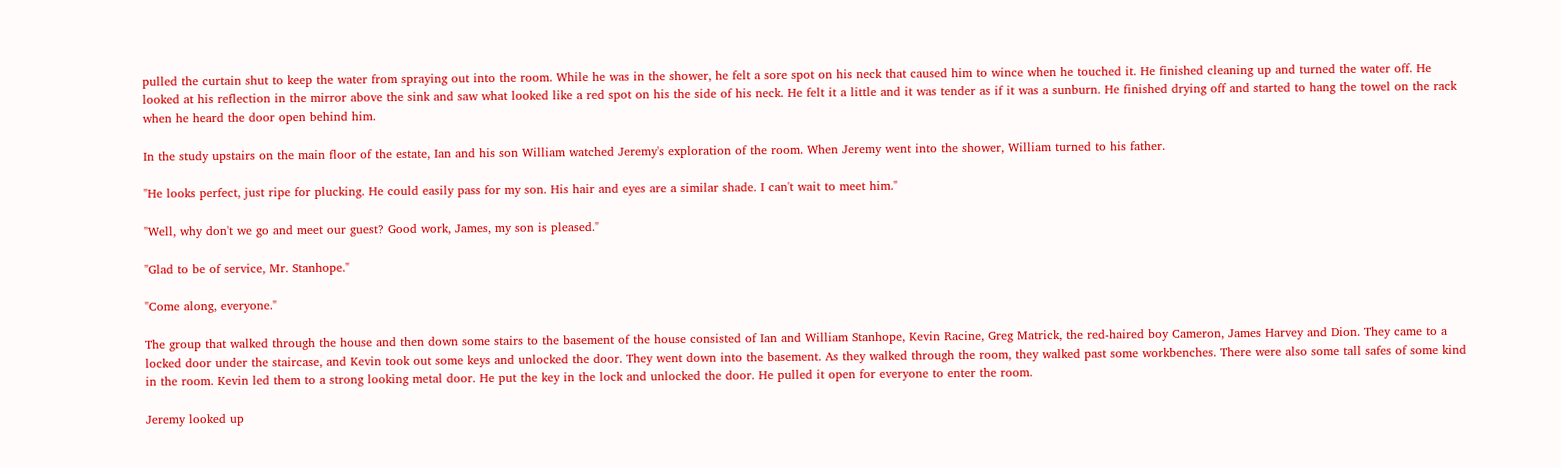pulled the curtain shut to keep the water from spraying out into the room. While he was in the shower, he felt a sore spot on his neck that caused him to wince when he touched it. He finished cleaning up and turned the water off. He looked at his reflection in the mirror above the sink and saw what looked like a red spot on his the side of his neck. He felt it a little and it was tender as if it was a sunburn. He finished drying off and started to hang the towel on the rack when he heard the door open behind him.

In the study upstairs on the main floor of the estate, Ian and his son William watched Jeremy's exploration of the room. When Jeremy went into the shower, William turned to his father.

"He looks perfect, just ripe for plucking. He could easily pass for my son. His hair and eyes are a similar shade. I can't wait to meet him."

"Well, why don't we go and meet our guest? Good work, James, my son is pleased."

"Glad to be of service, Mr. Stanhope."

"Come along, everyone."

The group that walked through the house and then down some stairs to the basement of the house consisted of Ian and William Stanhope, Kevin Racine, Greg Matrick, the red-haired boy Cameron, James Harvey and Dion. They came to a locked door under the staircase, and Kevin took out some keys and unlocked the door. They went down into the basement. As they walked through the room, they walked past some workbenches. There were also some tall safes of some kind in the room. Kevin led them to a strong looking metal door. He put the key in the lock and unlocked the door. He pulled it open for everyone to enter the room.

Jeremy looked up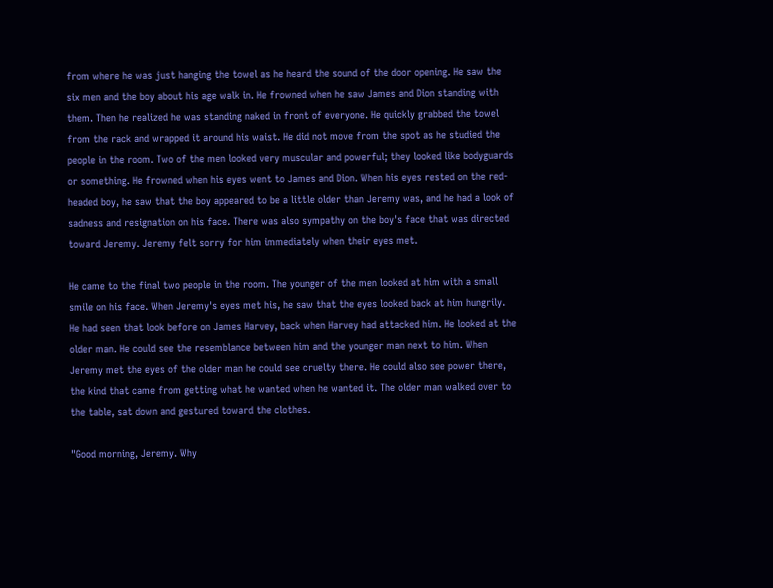from where he was just hanging the towel as he heard the sound of the door opening. He saw the six men and the boy about his age walk in. He frowned when he saw James and Dion standing with them. Then he realized he was standing naked in front of everyone. He quickly grabbed the towel from the rack and wrapped it around his waist. He did not move from the spot as he studied the people in the room. Two of the men looked very muscular and powerful; they looked like bodyguards or something. He frowned when his eyes went to James and Dion. When his eyes rested on the red-headed boy, he saw that the boy appeared to be a little older than Jeremy was, and he had a look of sadness and resignation on his face. There was also sympathy on the boy's face that was directed toward Jeremy. Jeremy felt sorry for him immediately when their eyes met.

He came to the final two people in the room. The younger of the men looked at him with a small smile on his face. When Jeremy's eyes met his, he saw that the eyes looked back at him hungrily. He had seen that look before on James Harvey, back when Harvey had attacked him. He looked at the older man. He could see the resemblance between him and the younger man next to him. When Jeremy met the eyes of the older man he could see cruelty there. He could also see power there, the kind that came from getting what he wanted when he wanted it. The older man walked over to the table, sat down and gestured toward the clothes.

"Good morning, Jeremy. Why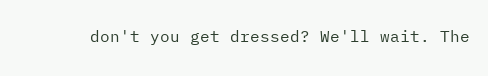don't you get dressed? We'll wait. The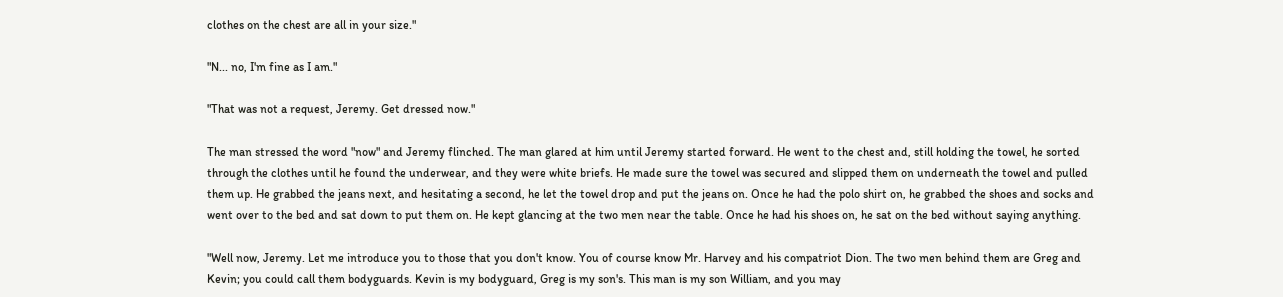clothes on the chest are all in your size."

"N... no, I'm fine as I am."

"That was not a request, Jeremy. Get dressed now."

The man stressed the word "now" and Jeremy flinched. The man glared at him until Jeremy started forward. He went to the chest and, still holding the towel, he sorted through the clothes until he found the underwear, and they were white briefs. He made sure the towel was secured and slipped them on underneath the towel and pulled them up. He grabbed the jeans next, and hesitating a second, he let the towel drop and put the jeans on. Once he had the polo shirt on, he grabbed the shoes and socks and went over to the bed and sat down to put them on. He kept glancing at the two men near the table. Once he had his shoes on, he sat on the bed without saying anything.

"Well now, Jeremy. Let me introduce you to those that you don't know. You of course know Mr. Harvey and his compatriot Dion. The two men behind them are Greg and Kevin; you could call them bodyguards. Kevin is my bodyguard, Greg is my son's. This man is my son William, and you may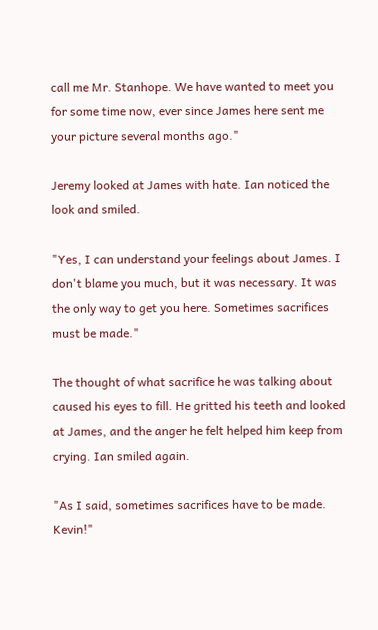call me Mr. Stanhope. We have wanted to meet you for some time now, ever since James here sent me your picture several months ago."

Jeremy looked at James with hate. Ian noticed the look and smiled.

"Yes, I can understand your feelings about James. I don't blame you much, but it was necessary. It was the only way to get you here. Sometimes sacrifices must be made."

The thought of what sacrifice he was talking about caused his eyes to fill. He gritted his teeth and looked at James, and the anger he felt helped him keep from crying. Ian smiled again.

"As I said, sometimes sacrifices have to be made. Kevin!"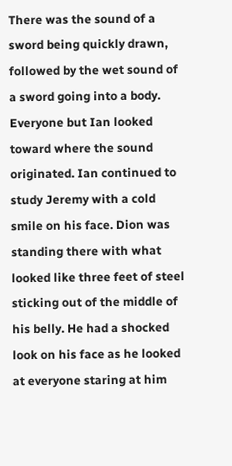There was the sound of a sword being quickly drawn, followed by the wet sound of a sword going into a body. Everyone but Ian looked toward where the sound originated. Ian continued to study Jeremy with a cold smile on his face. Dion was standing there with what looked like three feet of steel sticking out of the middle of his belly. He had a shocked look on his face as he looked at everyone staring at him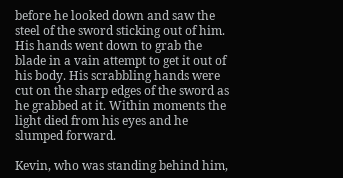before he looked down and saw the steel of the sword sticking out of him. His hands went down to grab the blade in a vain attempt to get it out of his body. His scrabbling hands were cut on the sharp edges of the sword as he grabbed at it. Within moments the light died from his eyes and he slumped forward.

Kevin, who was standing behind him,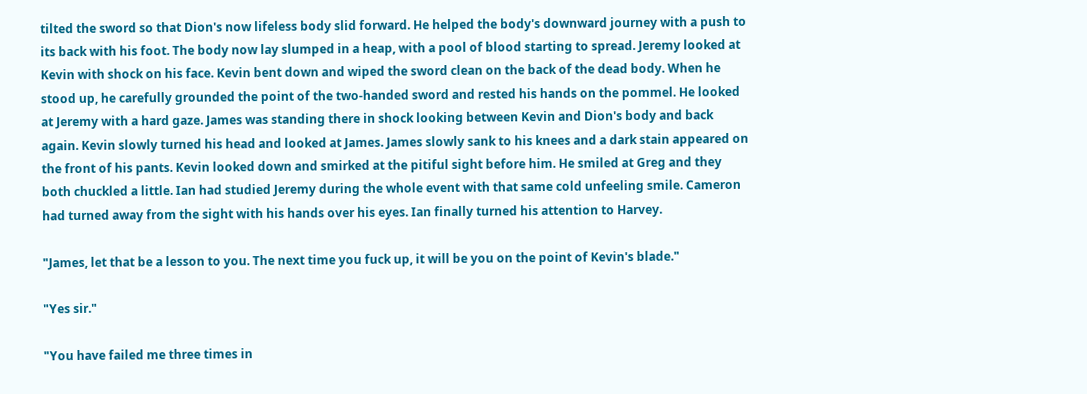tilted the sword so that Dion's now lifeless body slid forward. He helped the body's downward journey with a push to its back with his foot. The body now lay slumped in a heap, with a pool of blood starting to spread. Jeremy looked at Kevin with shock on his face. Kevin bent down and wiped the sword clean on the back of the dead body. When he stood up, he carefully grounded the point of the two-handed sword and rested his hands on the pommel. He looked at Jeremy with a hard gaze. James was standing there in shock looking between Kevin and Dion's body and back again. Kevin slowly turned his head and looked at James. James slowly sank to his knees and a dark stain appeared on the front of his pants. Kevin looked down and smirked at the pitiful sight before him. He smiled at Greg and they both chuckled a little. Ian had studied Jeremy during the whole event with that same cold unfeeling smile. Cameron had turned away from the sight with his hands over his eyes. Ian finally turned his attention to Harvey.

"James, let that be a lesson to you. The next time you fuck up, it will be you on the point of Kevin's blade."

"Yes sir."

"You have failed me three times in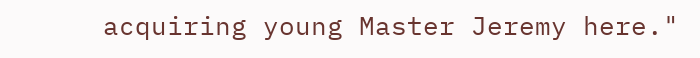acquiring young Master Jeremy here."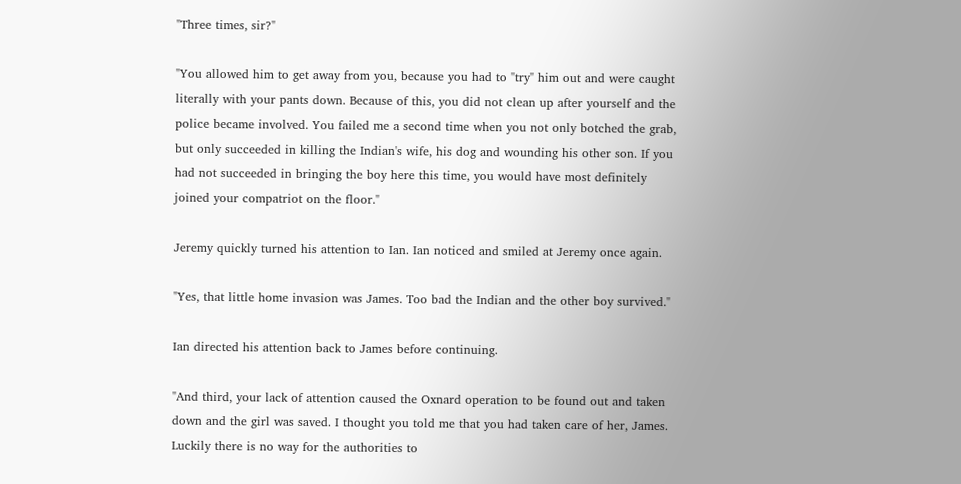"Three times, sir?"

"You allowed him to get away from you, because you had to "try" him out and were caught literally with your pants down. Because of this, you did not clean up after yourself and the police became involved. You failed me a second time when you not only botched the grab, but only succeeded in killing the Indian's wife, his dog and wounding his other son. If you had not succeeded in bringing the boy here this time, you would have most definitely joined your compatriot on the floor."

Jeremy quickly turned his attention to Ian. Ian noticed and smiled at Jeremy once again.

"Yes, that little home invasion was James. Too bad the Indian and the other boy survived."

Ian directed his attention back to James before continuing.

"And third, your lack of attention caused the Oxnard operation to be found out and taken down and the girl was saved. I thought you told me that you had taken care of her, James. Luckily there is no way for the authorities to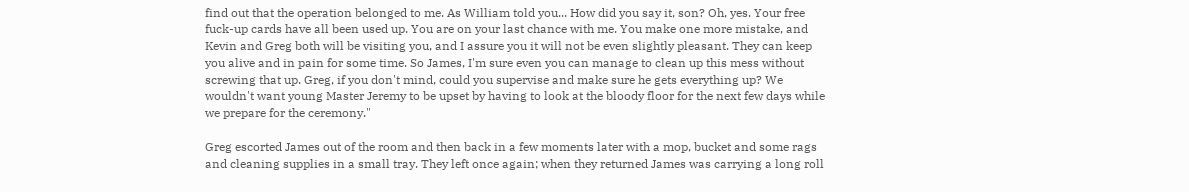find out that the operation belonged to me. As William told you... How did you say it, son? Oh, yes. Your free fuck-up cards have all been used up. You are on your last chance with me. You make one more mistake, and Kevin and Greg both will be visiting you, and I assure you it will not be even slightly pleasant. They can keep you alive and in pain for some time. So James, I'm sure even you can manage to clean up this mess without screwing that up. Greg, if you don't mind, could you supervise and make sure he gets everything up? We wouldn't want young Master Jeremy to be upset by having to look at the bloody floor for the next few days while we prepare for the ceremony."

Greg escorted James out of the room and then back in a few moments later with a mop, bucket and some rags and cleaning supplies in a small tray. They left once again; when they returned James was carrying a long roll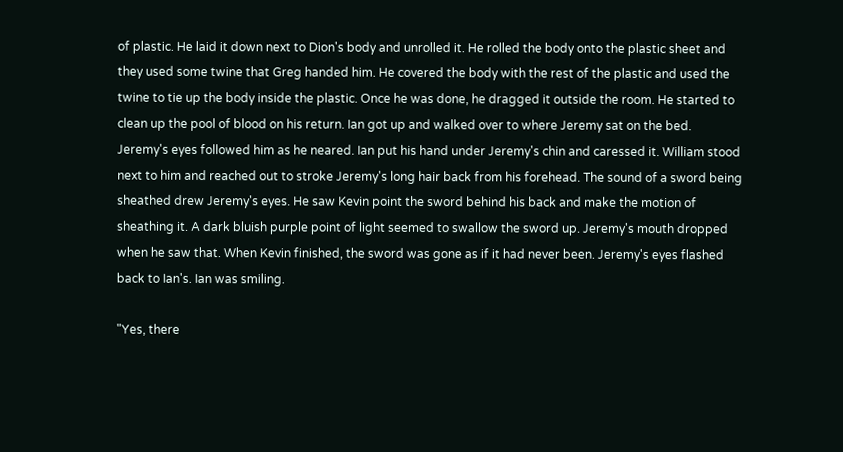of plastic. He laid it down next to Dion's body and unrolled it. He rolled the body onto the plastic sheet and they used some twine that Greg handed him. He covered the body with the rest of the plastic and used the twine to tie up the body inside the plastic. Once he was done, he dragged it outside the room. He started to clean up the pool of blood on his return. Ian got up and walked over to where Jeremy sat on the bed. Jeremy's eyes followed him as he neared. Ian put his hand under Jeremy's chin and caressed it. William stood next to him and reached out to stroke Jeremy's long hair back from his forehead. The sound of a sword being sheathed drew Jeremy's eyes. He saw Kevin point the sword behind his back and make the motion of sheathing it. A dark bluish purple point of light seemed to swallow the sword up. Jeremy's mouth dropped when he saw that. When Kevin finished, the sword was gone as if it had never been. Jeremy's eyes flashed back to Ian's. Ian was smiling.

"Yes, there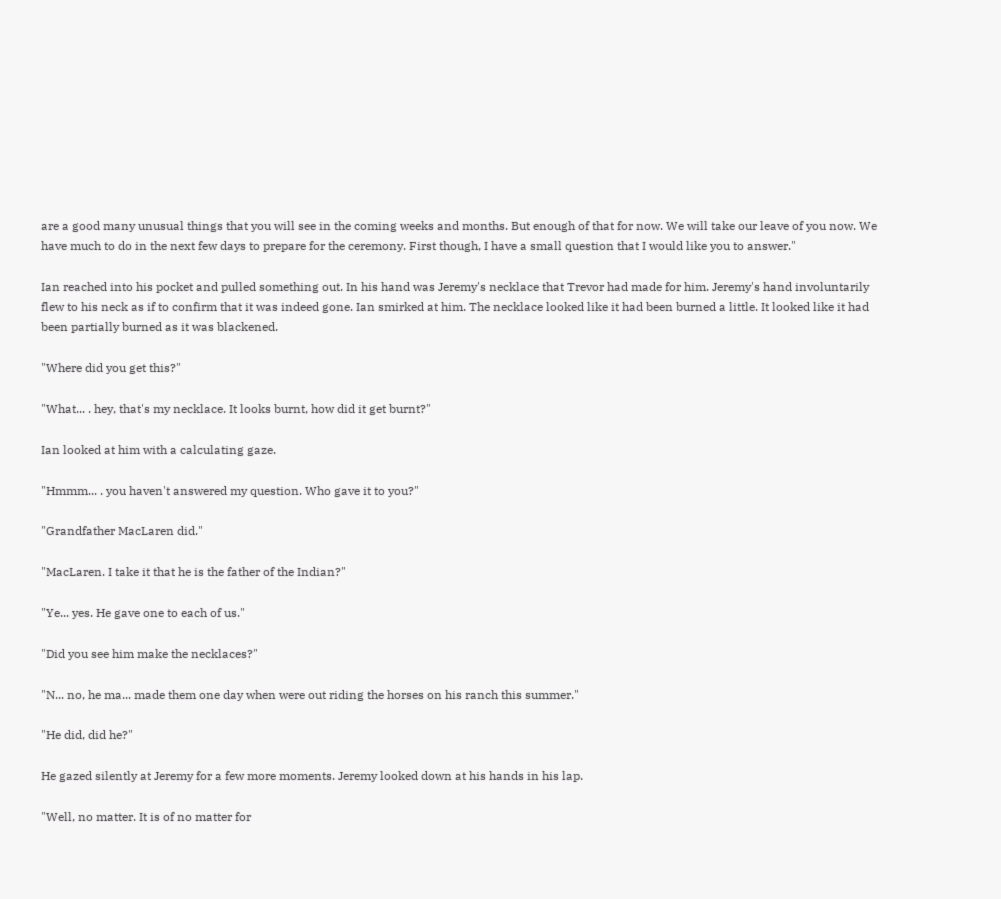are a good many unusual things that you will see in the coming weeks and months. But enough of that for now. We will take our leave of you now. We have much to do in the next few days to prepare for the ceremony. First though, I have a small question that I would like you to answer."

Ian reached into his pocket and pulled something out. In his hand was Jeremy's necklace that Trevor had made for him. Jeremy's hand involuntarily flew to his neck as if to confirm that it was indeed gone. Ian smirked at him. The necklace looked like it had been burned a little. It looked like it had been partially burned as it was blackened.

"Where did you get this?"

"What... . hey, that's my necklace. It looks burnt, how did it get burnt?"

Ian looked at him with a calculating gaze.

"Hmmm... . you haven't answered my question. Who gave it to you?"

"Grandfather MacLaren did."

"MacLaren. I take it that he is the father of the Indian?"

"Ye... yes. He gave one to each of us."

"Did you see him make the necklaces?"

"N... no, he ma... made them one day when were out riding the horses on his ranch this summer."

"He did, did he?"

He gazed silently at Jeremy for a few more moments. Jeremy looked down at his hands in his lap.

"Well, no matter. It is of no matter for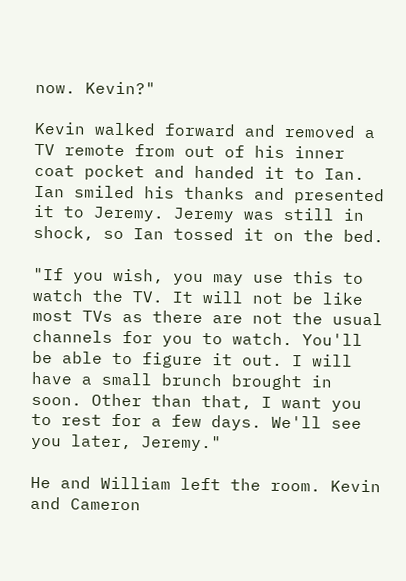now. Kevin?"

Kevin walked forward and removed a TV remote from out of his inner coat pocket and handed it to Ian. Ian smiled his thanks and presented it to Jeremy. Jeremy was still in shock, so Ian tossed it on the bed.

"If you wish, you may use this to watch the TV. It will not be like most TVs as there are not the usual channels for you to watch. You'll be able to figure it out. I will have a small brunch brought in soon. Other than that, I want you to rest for a few days. We'll see you later, Jeremy."

He and William left the room. Kevin and Cameron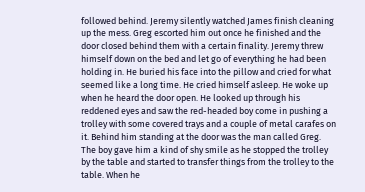followed behind. Jeremy silently watched James finish cleaning up the mess. Greg escorted him out once he finished and the door closed behind them with a certain finality. Jeremy threw himself down on the bed and let go of everything he had been holding in. He buried his face into the pillow and cried for what seemed like a long time. He cried himself asleep. He woke up when he heard the door open. He looked up through his reddened eyes and saw the red-headed boy come in pushing a trolley with some covered trays and a couple of metal carafes on it. Behind him standing at the door was the man called Greg. The boy gave him a kind of shy smile as he stopped the trolley by the table and started to transfer things from the trolley to the table. When he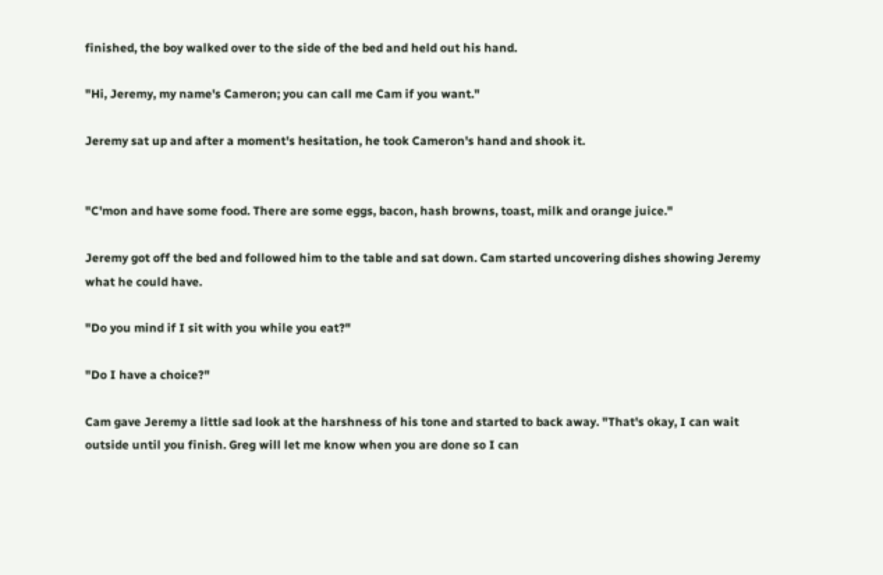finished, the boy walked over to the side of the bed and held out his hand.

"Hi, Jeremy, my name's Cameron; you can call me Cam if you want."

Jeremy sat up and after a moment's hesitation, he took Cameron's hand and shook it.


"C'mon and have some food. There are some eggs, bacon, hash browns, toast, milk and orange juice."

Jeremy got off the bed and followed him to the table and sat down. Cam started uncovering dishes showing Jeremy what he could have.

"Do you mind if I sit with you while you eat?"

"Do I have a choice?"

Cam gave Jeremy a little sad look at the harshness of his tone and started to back away. "That's okay, I can wait outside until you finish. Greg will let me know when you are done so I can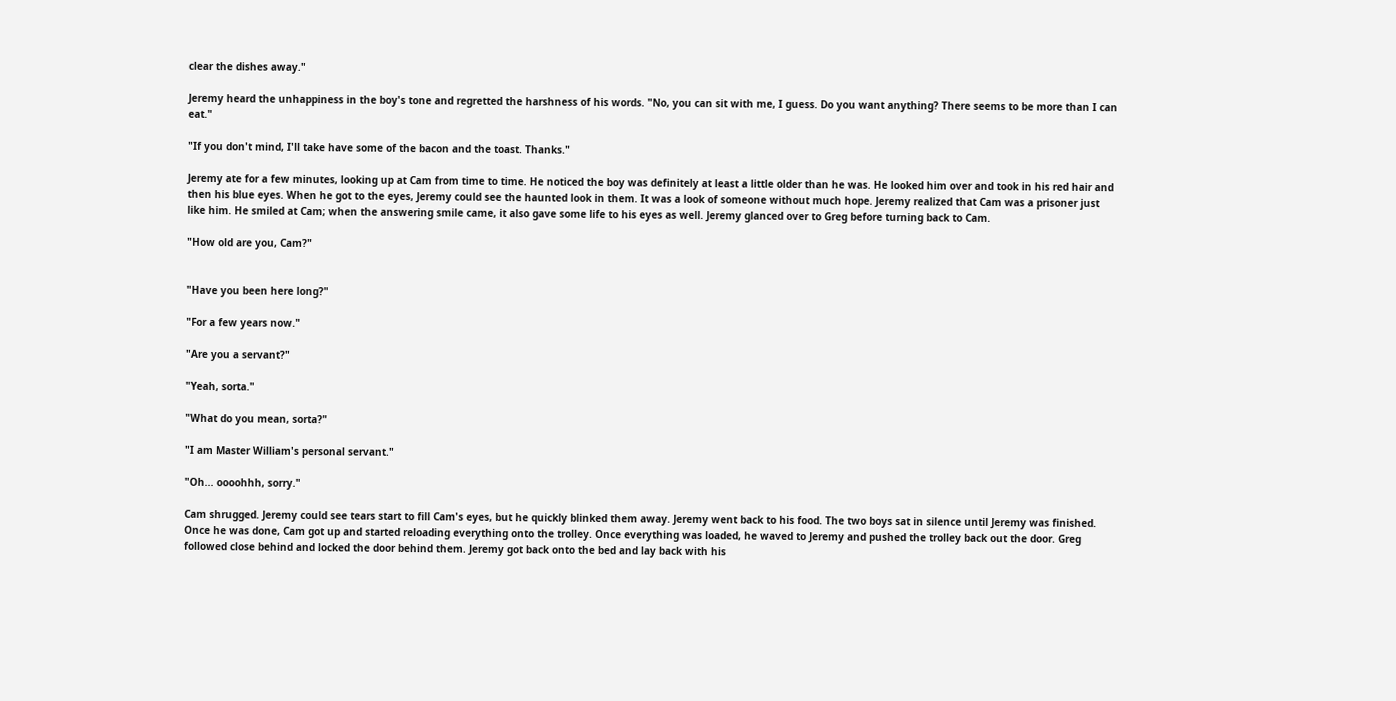clear the dishes away."

Jeremy heard the unhappiness in the boy's tone and regretted the harshness of his words. "No, you can sit with me, I guess. Do you want anything? There seems to be more than I can eat."

"If you don't mind, I'll take have some of the bacon and the toast. Thanks."

Jeremy ate for a few minutes, looking up at Cam from time to time. He noticed the boy was definitely at least a little older than he was. He looked him over and took in his red hair and then his blue eyes. When he got to the eyes, Jeremy could see the haunted look in them. It was a look of someone without much hope. Jeremy realized that Cam was a prisoner just like him. He smiled at Cam; when the answering smile came, it also gave some life to his eyes as well. Jeremy glanced over to Greg before turning back to Cam.

"How old are you, Cam?"


"Have you been here long?"

"For a few years now."

"Are you a servant?"

"Yeah, sorta."

"What do you mean, sorta?"

"I am Master William's personal servant."

"Oh... oooohhh, sorry."

Cam shrugged. Jeremy could see tears start to fill Cam's eyes, but he quickly blinked them away. Jeremy went back to his food. The two boys sat in silence until Jeremy was finished. Once he was done, Cam got up and started reloading everything onto the trolley. Once everything was loaded, he waved to Jeremy and pushed the trolley back out the door. Greg followed close behind and locked the door behind them. Jeremy got back onto the bed and lay back with his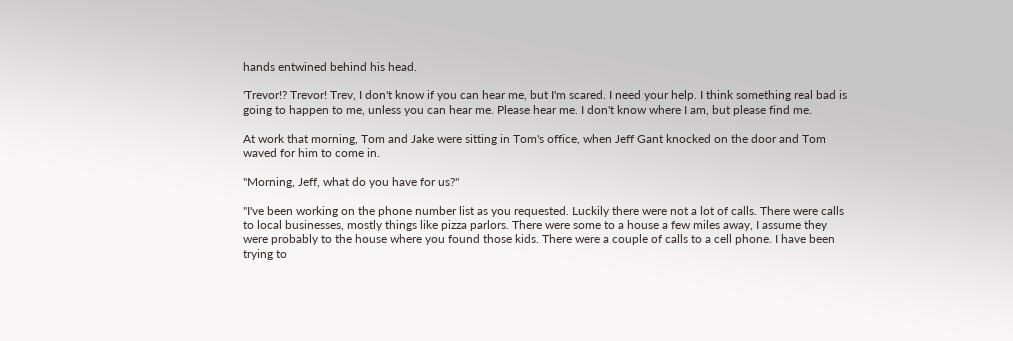hands entwined behind his head.

'Trevor!? Trevor! Trev, I don't know if you can hear me, but I'm scared. I need your help. I think something real bad is going to happen to me, unless you can hear me. Please hear me. I don't know where I am, but please find me.

At work that morning, Tom and Jake were sitting in Tom's office, when Jeff Gant knocked on the door and Tom waved for him to come in.

"Morning, Jeff, what do you have for us?"

"I've been working on the phone number list as you requested. Luckily there were not a lot of calls. There were calls to local businesses, mostly things like pizza parlors. There were some to a house a few miles away, I assume they were probably to the house where you found those kids. There were a couple of calls to a cell phone. I have been trying to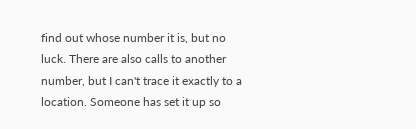find out whose number it is, but no luck. There are also calls to another number, but I can't trace it exactly to a location. Someone has set it up so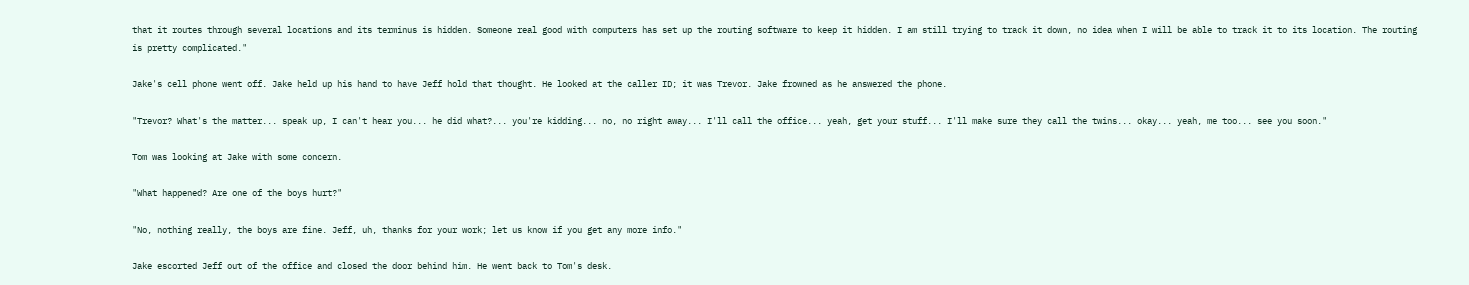that it routes through several locations and its terminus is hidden. Someone real good with computers has set up the routing software to keep it hidden. I am still trying to track it down, no idea when I will be able to track it to its location. The routing is pretty complicated."

Jake's cell phone went off. Jake held up his hand to have Jeff hold that thought. He looked at the caller ID; it was Trevor. Jake frowned as he answered the phone.

"Trevor? What's the matter... speak up, I can't hear you... he did what?... you're kidding... no, no right away... I'll call the office... yeah, get your stuff... I'll make sure they call the twins... okay... yeah, me too... see you soon."

Tom was looking at Jake with some concern.

"What happened? Are one of the boys hurt?"

"No, nothing really, the boys are fine. Jeff, uh, thanks for your work; let us know if you get any more info."

Jake escorted Jeff out of the office and closed the door behind him. He went back to Tom's desk.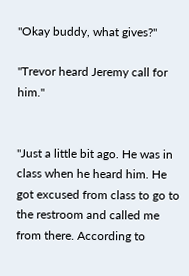"Okay buddy, what gives?"

"Trevor heard Jeremy call for him."


"Just a little bit ago. He was in class when he heard him. He got excused from class to go to the restroom and called me from there. According to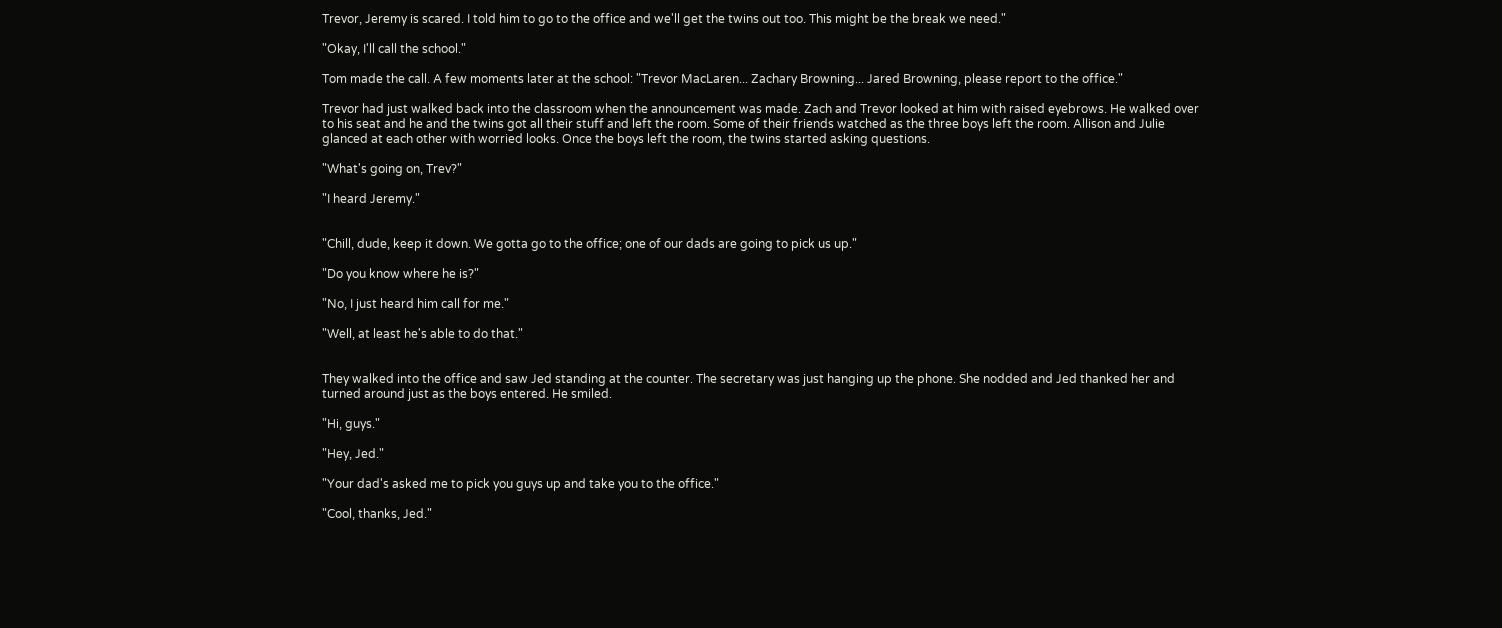Trevor, Jeremy is scared. I told him to go to the office and we'll get the twins out too. This might be the break we need."

"Okay, I'll call the school."

Tom made the call. A few moments later at the school: "Trevor MacLaren... Zachary Browning... Jared Browning, please report to the office."

Trevor had just walked back into the classroom when the announcement was made. Zach and Trevor looked at him with raised eyebrows. He walked over to his seat and he and the twins got all their stuff and left the room. Some of their friends watched as the three boys left the room. Allison and Julie glanced at each other with worried looks. Once the boys left the room, the twins started asking questions.

"What's going on, Trev?"

"I heard Jeremy."


"Chill, dude, keep it down. We gotta go to the office; one of our dads are going to pick us up."

"Do you know where he is?"

"No, I just heard him call for me."

"Well, at least he's able to do that."


They walked into the office and saw Jed standing at the counter. The secretary was just hanging up the phone. She nodded and Jed thanked her and turned around just as the boys entered. He smiled.

"Hi, guys."

"Hey, Jed."

"Your dad's asked me to pick you guys up and take you to the office."

"Cool, thanks, Jed."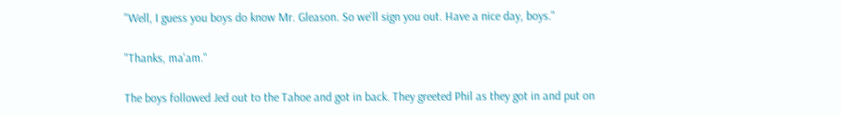"Well, I guess you boys do know Mr. Gleason. So we'll sign you out. Have a nice day, boys."

"Thanks, ma'am."

The boys followed Jed out to the Tahoe and got in back. They greeted Phil as they got in and put on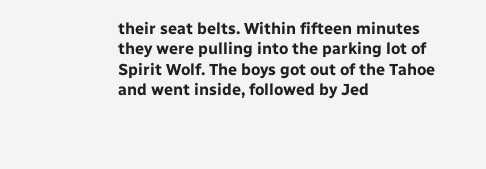their seat belts. Within fifteen minutes they were pulling into the parking lot of Spirit Wolf. The boys got out of the Tahoe and went inside, followed by Jed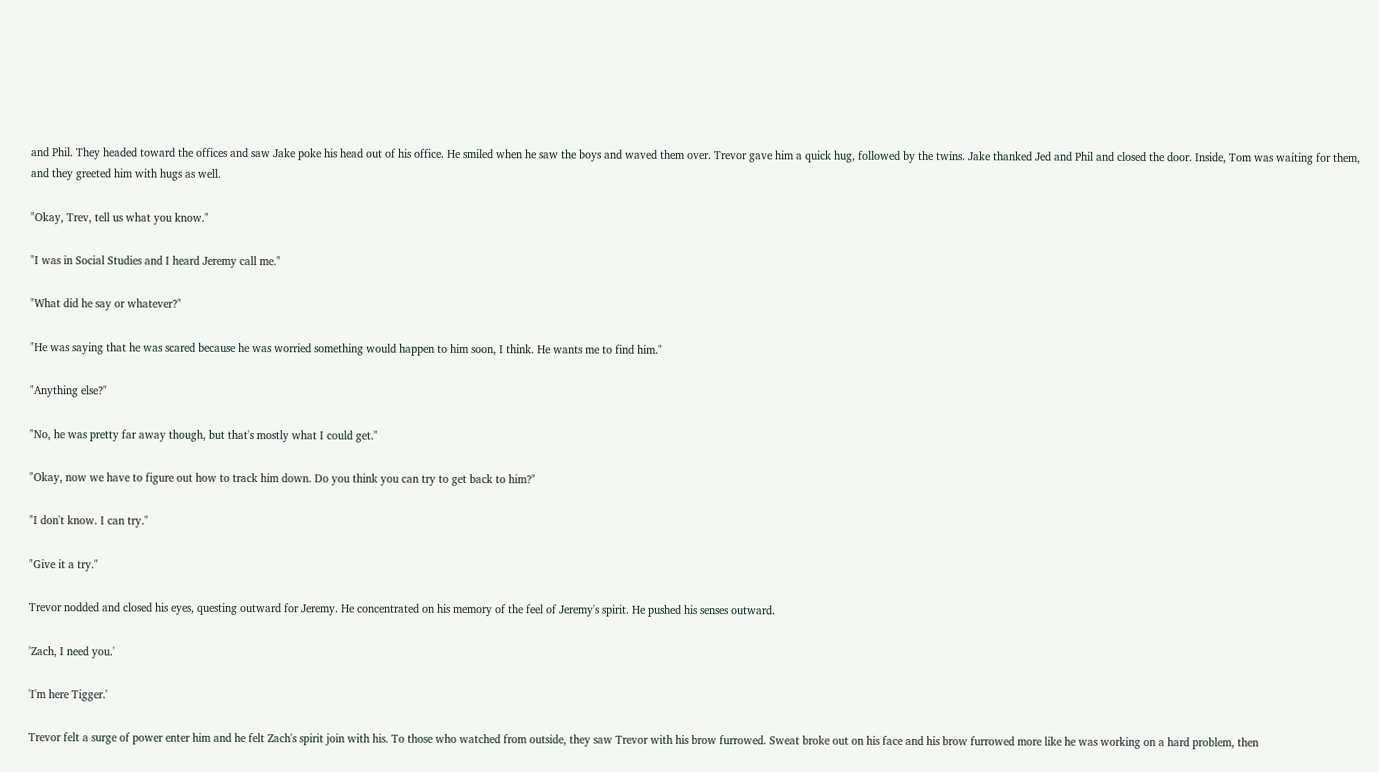and Phil. They headed toward the offices and saw Jake poke his head out of his office. He smiled when he saw the boys and waved them over. Trevor gave him a quick hug, followed by the twins. Jake thanked Jed and Phil and closed the door. Inside, Tom was waiting for them, and they greeted him with hugs as well.

"Okay, Trev, tell us what you know."

"I was in Social Studies and I heard Jeremy call me."

"What did he say or whatever?"

"He was saying that he was scared because he was worried something would happen to him soon, I think. He wants me to find him."

"Anything else?"

"No, he was pretty far away though, but that's mostly what I could get."

"Okay, now we have to figure out how to track him down. Do you think you can try to get back to him?"

"I don't know. I can try."

"Give it a try."

Trevor nodded and closed his eyes, questing outward for Jeremy. He concentrated on his memory of the feel of Jeremy's spirit. He pushed his senses outward.

'Zach, I need you.'

'I'm here Tigger.'

Trevor felt a surge of power enter him and he felt Zach's spirit join with his. To those who watched from outside, they saw Trevor with his brow furrowed. Sweat broke out on his face and his brow furrowed more like he was working on a hard problem, then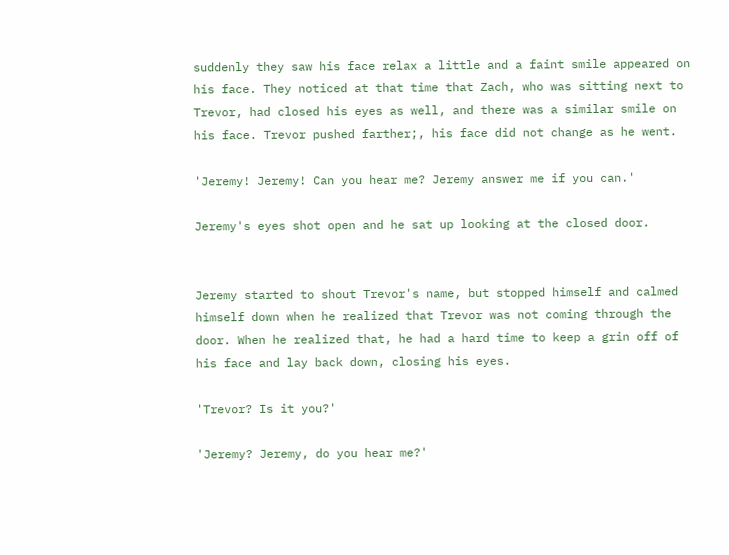suddenly they saw his face relax a little and a faint smile appeared on his face. They noticed at that time that Zach, who was sitting next to Trevor, had closed his eyes as well, and there was a similar smile on his face. Trevor pushed farther;, his face did not change as he went.

'Jeremy! Jeremy! Can you hear me? Jeremy answer me if you can.'

Jeremy's eyes shot open and he sat up looking at the closed door.


Jeremy started to shout Trevor's name, but stopped himself and calmed himself down when he realized that Trevor was not coming through the door. When he realized that, he had a hard time to keep a grin off of his face and lay back down, closing his eyes.

'Trevor? Is it you?'

'Jeremy? Jeremy, do you hear me?'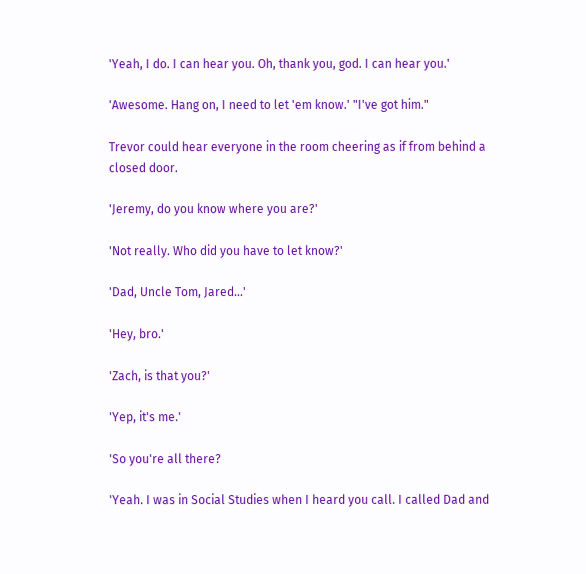'Yeah, I do. I can hear you. Oh, thank you, god. I can hear you.'

'Awesome. Hang on, I need to let 'em know.' "I've got him."

Trevor could hear everyone in the room cheering as if from behind a closed door.

'Jeremy, do you know where you are?'

'Not really. Who did you have to let know?'

'Dad, Uncle Tom, Jared...'

'Hey, bro.'

'Zach, is that you?'

'Yep, it's me.'

'So you're all there?

'Yeah. I was in Social Studies when I heard you call. I called Dad and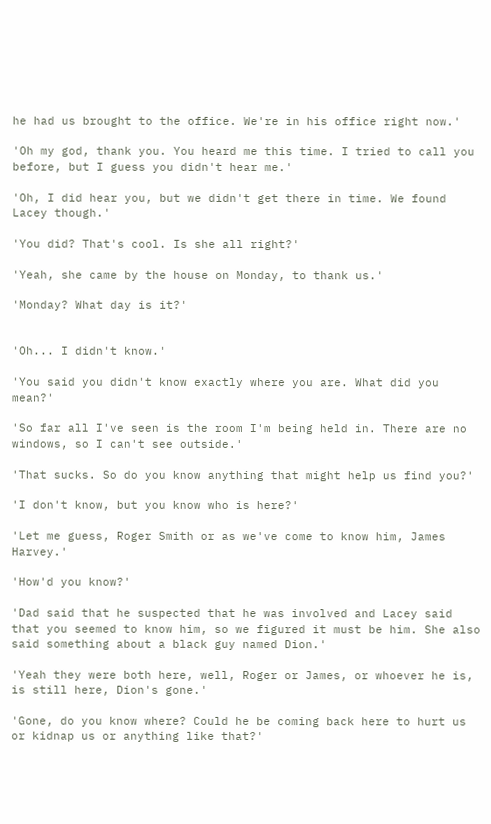he had us brought to the office. We're in his office right now.'

'Oh my god, thank you. You heard me this time. I tried to call you before, but I guess you didn't hear me.'

'Oh, I did hear you, but we didn't get there in time. We found Lacey though.'

'You did? That's cool. Is she all right?'

'Yeah, she came by the house on Monday, to thank us.'

'Monday? What day is it?'


'Oh... I didn't know.'

'You said you didn't know exactly where you are. What did you mean?'

'So far all I've seen is the room I'm being held in. There are no windows, so I can't see outside.'

'That sucks. So do you know anything that might help us find you?'

'I don't know, but you know who is here?'

'Let me guess, Roger Smith or as we've come to know him, James Harvey.'

'How'd you know?'

'Dad said that he suspected that he was involved and Lacey said that you seemed to know him, so we figured it must be him. She also said something about a black guy named Dion.'

'Yeah they were both here, well, Roger or James, or whoever he is, is still here, Dion's gone.'

'Gone, do you know where? Could he be coming back here to hurt us or kidnap us or anything like that?'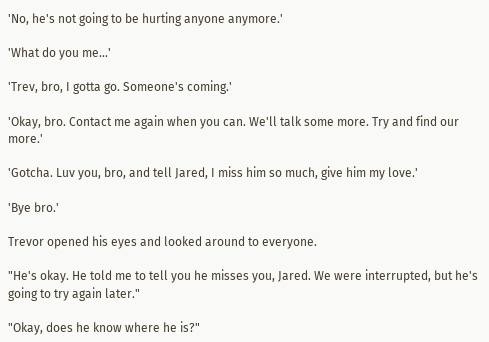'No, he's not going to be hurting anyone anymore.'

'What do you me...'

'Trev, bro, I gotta go. Someone's coming.'

'Okay, bro. Contact me again when you can. We'll talk some more. Try and find our more.'

'Gotcha. Luv you, bro, and tell Jared, I miss him so much, give him my love.'

'Bye bro.'

Trevor opened his eyes and looked around to everyone.

"He's okay. He told me to tell you he misses you, Jared. We were interrupted, but he's going to try again later."

"Okay, does he know where he is?"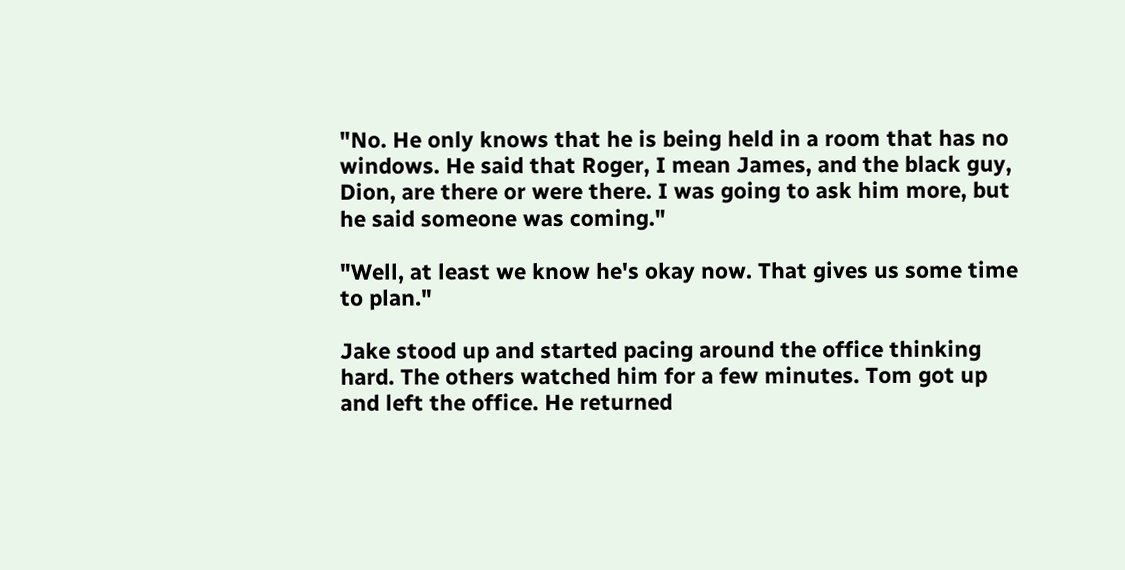"No. He only knows that he is being held in a room that has no windows. He said that Roger, I mean James, and the black guy, Dion, are there or were there. I was going to ask him more, but he said someone was coming."

"Well, at least we know he's okay now. That gives us some time to plan."

Jake stood up and started pacing around the office thinking hard. The others watched him for a few minutes. Tom got up and left the office. He returned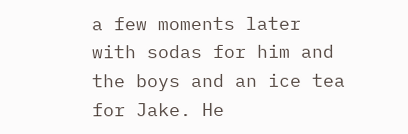a few moments later with sodas for him and the boys and an ice tea for Jake. He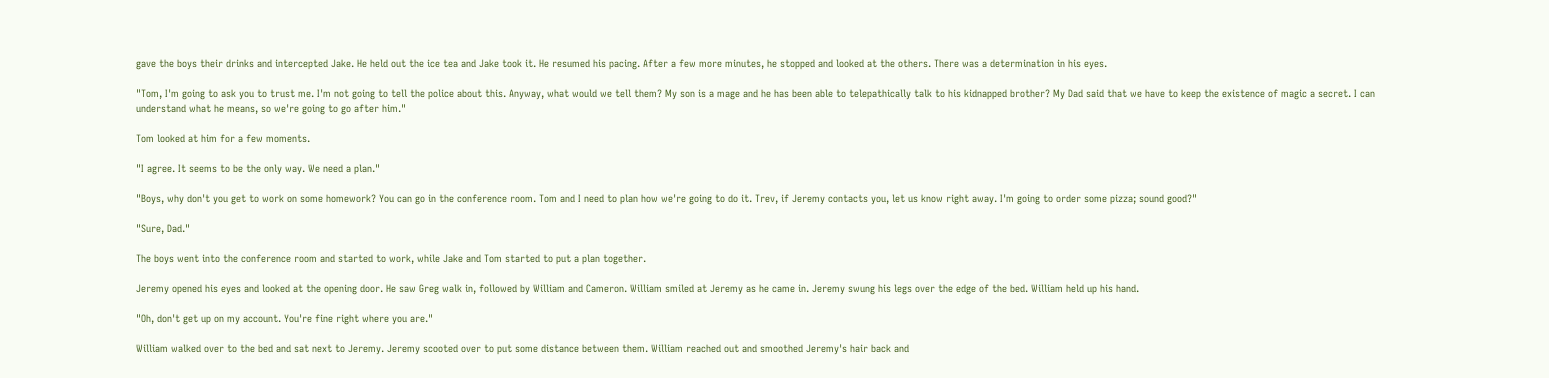gave the boys their drinks and intercepted Jake. He held out the ice tea and Jake took it. He resumed his pacing. After a few more minutes, he stopped and looked at the others. There was a determination in his eyes.

"Tom, I'm going to ask you to trust me. I'm not going to tell the police about this. Anyway, what would we tell them? My son is a mage and he has been able to telepathically talk to his kidnapped brother? My Dad said that we have to keep the existence of magic a secret. I can understand what he means, so we're going to go after him."

Tom looked at him for a few moments.

"I agree. It seems to be the only way. We need a plan."

"Boys, why don't you get to work on some homework? You can go in the conference room. Tom and I need to plan how we're going to do it. Trev, if Jeremy contacts you, let us know right away. I'm going to order some pizza; sound good?"

"Sure, Dad."

The boys went into the conference room and started to work, while Jake and Tom started to put a plan together.

Jeremy opened his eyes and looked at the opening door. He saw Greg walk in, followed by William and Cameron. William smiled at Jeremy as he came in. Jeremy swung his legs over the edge of the bed. William held up his hand.

"Oh, don't get up on my account. You're fine right where you are."

William walked over to the bed and sat next to Jeremy. Jeremy scooted over to put some distance between them. William reached out and smoothed Jeremy's hair back and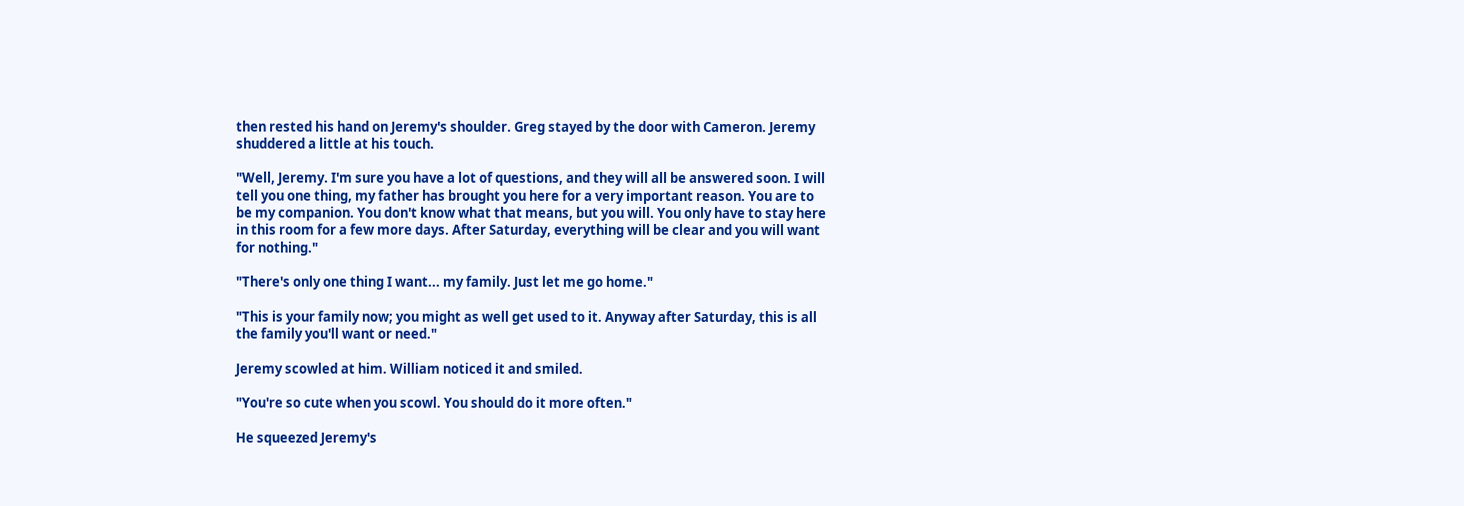then rested his hand on Jeremy's shoulder. Greg stayed by the door with Cameron. Jeremy shuddered a little at his touch.

"Well, Jeremy. I'm sure you have a lot of questions, and they will all be answered soon. I will tell you one thing, my father has brought you here for a very important reason. You are to be my companion. You don't know what that means, but you will. You only have to stay here in this room for a few more days. After Saturday, everything will be clear and you will want for nothing."

"There's only one thing I want... my family. Just let me go home."

"This is your family now; you might as well get used to it. Anyway after Saturday, this is all the family you'll want or need."

Jeremy scowled at him. William noticed it and smiled.

"You're so cute when you scowl. You should do it more often."

He squeezed Jeremy's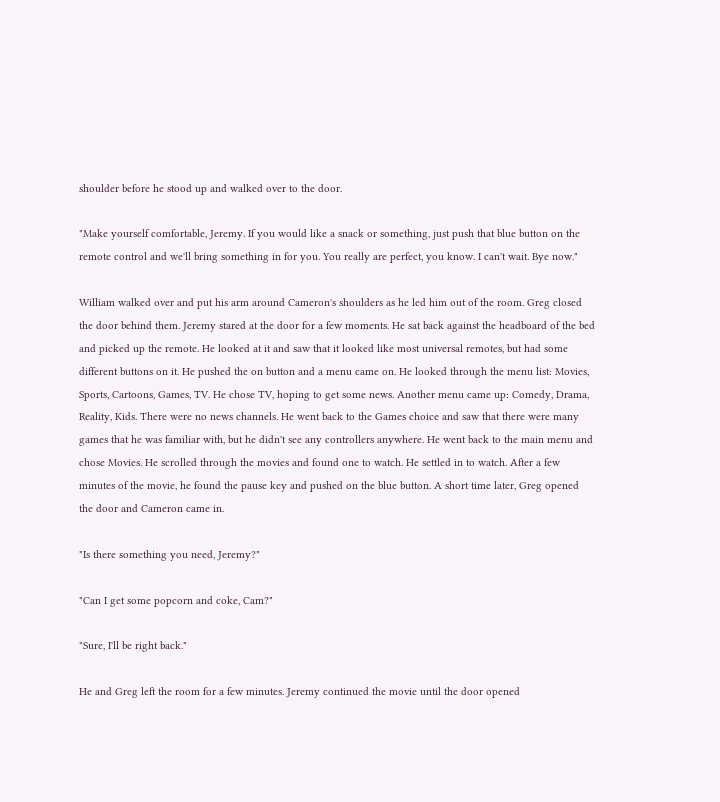shoulder before he stood up and walked over to the door.

"Make yourself comfortable, Jeremy. If you would like a snack or something, just push that blue button on the remote control and we'll bring something in for you. You really are perfect, you know. I can't wait. Bye now."

William walked over and put his arm around Cameron's shoulders as he led him out of the room. Greg closed the door behind them. Jeremy stared at the door for a few moments. He sat back against the headboard of the bed and picked up the remote. He looked at it and saw that it looked like most universal remotes, but had some different buttons on it. He pushed the on button and a menu came on. He looked through the menu list: Movies, Sports, Cartoons, Games, TV. He chose TV, hoping to get some news. Another menu came up: Comedy, Drama, Reality, Kids. There were no news channels. He went back to the Games choice and saw that there were many games that he was familiar with, but he didn't see any controllers anywhere. He went back to the main menu and chose Movies. He scrolled through the movies and found one to watch. He settled in to watch. After a few minutes of the movie, he found the pause key and pushed on the blue button. A short time later, Greg opened the door and Cameron came in.

"Is there something you need, Jeremy?"

"Can I get some popcorn and coke, Cam?"

"Sure, I'll be right back."

He and Greg left the room for a few minutes. Jeremy continued the movie until the door opened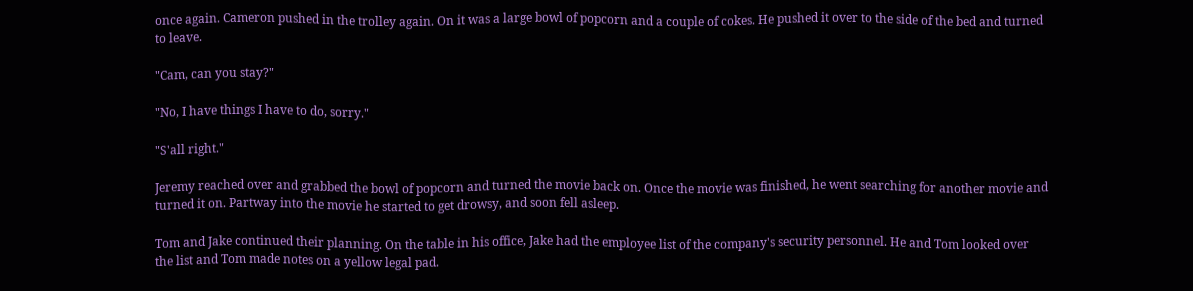once again. Cameron pushed in the trolley again. On it was a large bowl of popcorn and a couple of cokes. He pushed it over to the side of the bed and turned to leave.

"Cam, can you stay?"

"No, I have things I have to do, sorry."

"S'all right."

Jeremy reached over and grabbed the bowl of popcorn and turned the movie back on. Once the movie was finished, he went searching for another movie and turned it on. Partway into the movie he started to get drowsy, and soon fell asleep.

Tom and Jake continued their planning. On the table in his office, Jake had the employee list of the company's security personnel. He and Tom looked over the list and Tom made notes on a yellow legal pad.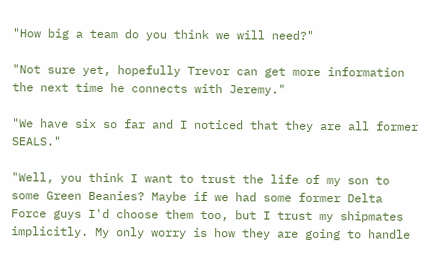"How big a team do you think we will need?"

"Not sure yet, hopefully Trevor can get more information the next time he connects with Jeremy."

"We have six so far and I noticed that they are all former SEALS."

"Well, you think I want to trust the life of my son to some Green Beanies? Maybe if we had some former Delta Force guys I'd choose them too, but I trust my shipmates implicitly. My only worry is how they are going to handle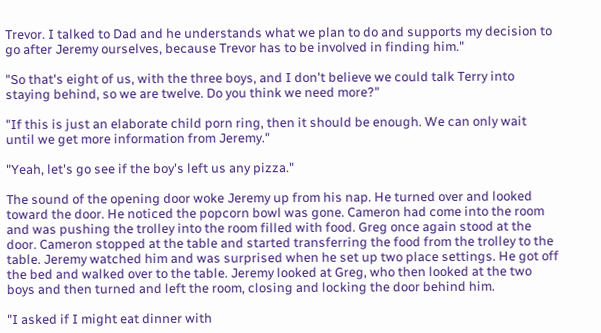Trevor. I talked to Dad and he understands what we plan to do and supports my decision to go after Jeremy ourselves, because Trevor has to be involved in finding him."

"So that's eight of us, with the three boys, and I don't believe we could talk Terry into staying behind, so we are twelve. Do you think we need more?"

"If this is just an elaborate child porn ring, then it should be enough. We can only wait until we get more information from Jeremy."

"Yeah, let's go see if the boy's left us any pizza."

The sound of the opening door woke Jeremy up from his nap. He turned over and looked toward the door. He noticed the popcorn bowl was gone. Cameron had come into the room and was pushing the trolley into the room filled with food. Greg once again stood at the door. Cameron stopped at the table and started transferring the food from the trolley to the table. Jeremy watched him and was surprised when he set up two place settings. He got off the bed and walked over to the table. Jeremy looked at Greg, who then looked at the two boys and then turned and left the room, closing and locking the door behind him.

"I asked if I might eat dinner with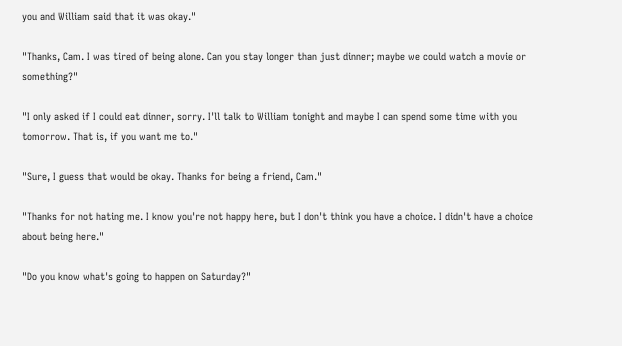you and William said that it was okay."

"Thanks, Cam. I was tired of being alone. Can you stay longer than just dinner; maybe we could watch a movie or something?"

"I only asked if I could eat dinner, sorry. I'll talk to William tonight and maybe I can spend some time with you tomorrow. That is, if you want me to."

"Sure, I guess that would be okay. Thanks for being a friend, Cam."

"Thanks for not hating me. I know you're not happy here, but I don't think you have a choice. I didn't have a choice about being here."

"Do you know what's going to happen on Saturday?"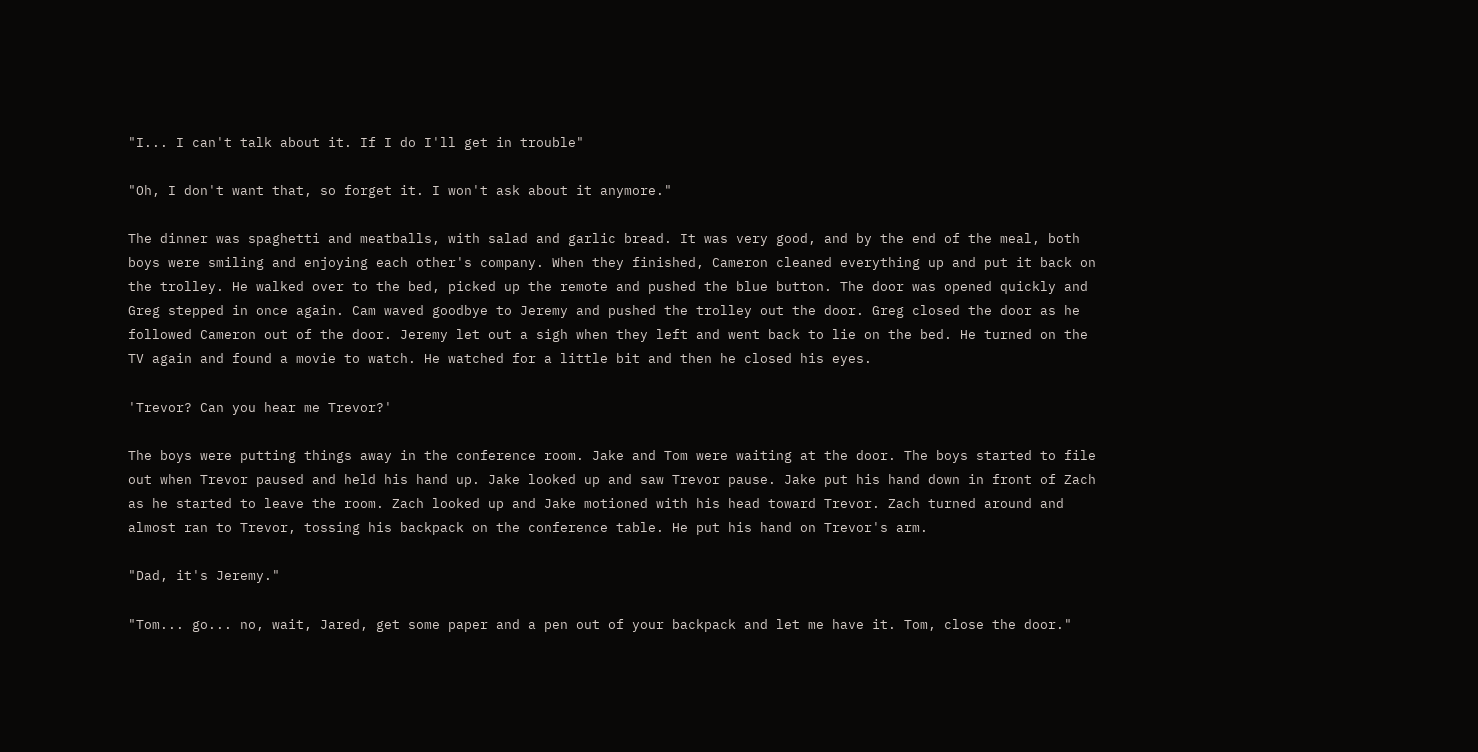"I... I can't talk about it. If I do I'll get in trouble"

"Oh, I don't want that, so forget it. I won't ask about it anymore."

The dinner was spaghetti and meatballs, with salad and garlic bread. It was very good, and by the end of the meal, both boys were smiling and enjoying each other's company. When they finished, Cameron cleaned everything up and put it back on the trolley. He walked over to the bed, picked up the remote and pushed the blue button. The door was opened quickly and Greg stepped in once again. Cam waved goodbye to Jeremy and pushed the trolley out the door. Greg closed the door as he followed Cameron out of the door. Jeremy let out a sigh when they left and went back to lie on the bed. He turned on the TV again and found a movie to watch. He watched for a little bit and then he closed his eyes.

'Trevor? Can you hear me Trevor?'

The boys were putting things away in the conference room. Jake and Tom were waiting at the door. The boys started to file out when Trevor paused and held his hand up. Jake looked up and saw Trevor pause. Jake put his hand down in front of Zach as he started to leave the room. Zach looked up and Jake motioned with his head toward Trevor. Zach turned around and almost ran to Trevor, tossing his backpack on the conference table. He put his hand on Trevor's arm.

"Dad, it's Jeremy."

"Tom... go... no, wait, Jared, get some paper and a pen out of your backpack and let me have it. Tom, close the door."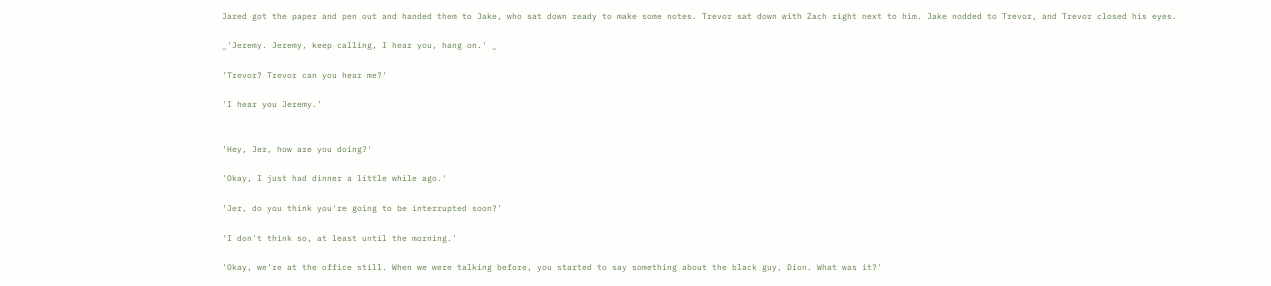Jared got the paper and pen out and handed them to Jake, who sat down ready to make some notes. Trevor sat down with Zach right next to him. Jake nodded to Trevor, and Trevor closed his eyes.

_'Jeremy. Jeremy, keep calling, I hear you, hang on.' _

'Trevor? Trevor can you hear me?'

'I hear you Jeremy.'


'Hey, Jer, how are you doing?'

'Okay, I just had dinner a little while ago.'

'Jer, do you think you're going to be interrupted soon?'

'I don't think so, at least until the morning.'

'Okay, we're at the office still. When we were talking before, you started to say something about the black guy, Dion. What was it?'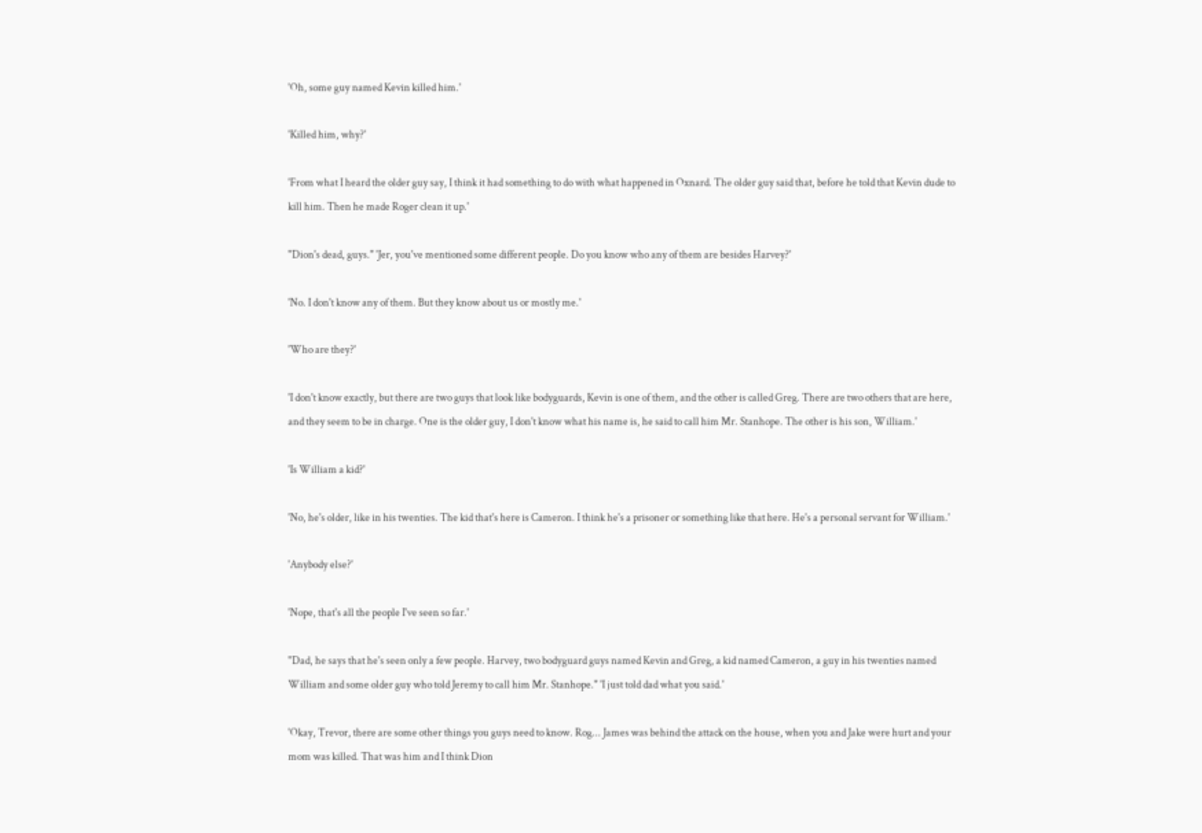'Oh, some guy named Kevin killed him.'

'Killed him, why?'

'From what I heard the older guy say, I think it had something to do with what happened in Oxnard. The older guy said that, before he told that Kevin dude to kill him. Then he made Roger clean it up.'

"Dion's dead, guys." 'Jer, you've mentioned some different people. Do you know who any of them are besides Harvey?'

'No. I don't know any of them. But they know about us or mostly me.'

'Who are they?'

'I don't know exactly, but there are two guys that look like bodyguards, Kevin is one of them, and the other is called Greg. There are two others that are here, and they seem to be in charge. One is the older guy, I don't know what his name is, he said to call him Mr. Stanhope. The other is his son, William.'

'Is William a kid?'

'No, he's older, like in his twenties. The kid that's here is Cameron. I think he's a prisoner or something like that here. He's a personal servant for William.'

'Anybody else?'

'Nope, that's all the people I've seen so far.'

"Dad, he says that he's seen only a few people. Harvey, two bodyguard guys named Kevin and Greg, a kid named Cameron, a guy in his twenties named William and some older guy who told Jeremy to call him Mr. Stanhope." 'I just told dad what you said.'

'Okay, Trevor, there are some other things you guys need to know. Rog... James was behind the attack on the house, when you and Jake were hurt and your mom was killed. That was him and I think Dion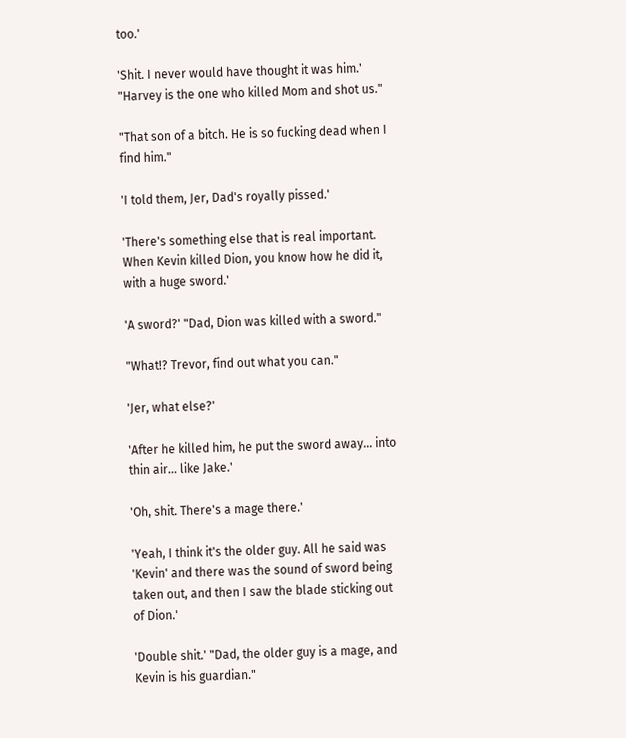too.'

'Shit. I never would have thought it was him.' "Harvey is the one who killed Mom and shot us."

"That son of a bitch. He is so fucking dead when I find him."

'I told them, Jer, Dad's royally pissed.'

'There's something else that is real important. When Kevin killed Dion, you know how he did it, with a huge sword.'

'A sword?' "Dad, Dion was killed with a sword."

"What!? Trevor, find out what you can."

'Jer, what else?'

'After he killed him, he put the sword away... into thin air... like Jake.'

'Oh, shit. There's a mage there.'

'Yeah, I think it's the older guy. All he said was 'Kevin' and there was the sound of sword being taken out, and then I saw the blade sticking out of Dion.'

'Double shit.' "Dad, the older guy is a mage, and Kevin is his guardian."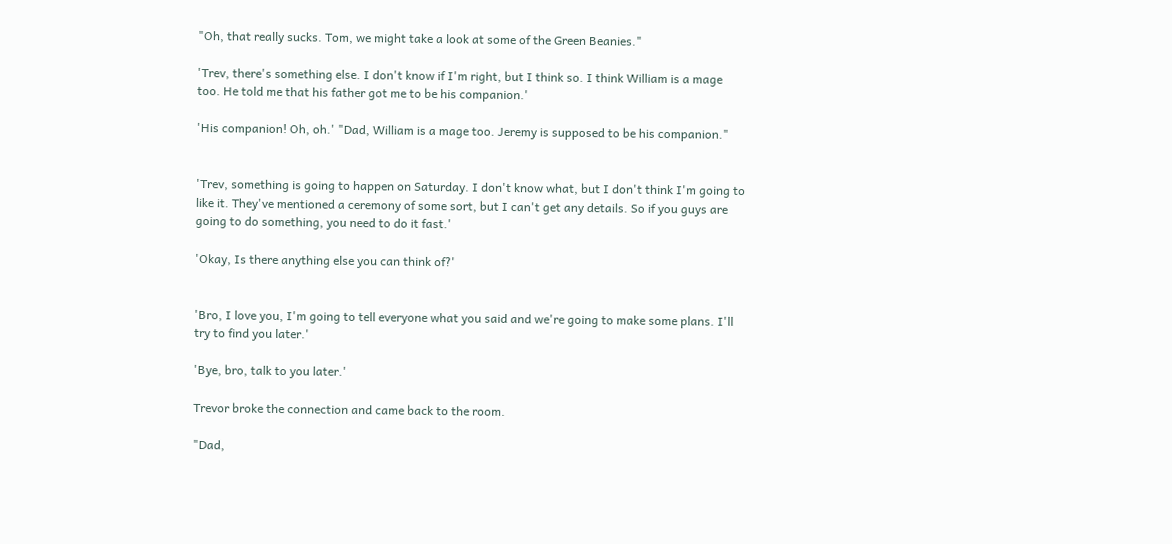"Oh, that really sucks. Tom, we might take a look at some of the Green Beanies."

'Trev, there's something else. I don't know if I'm right, but I think so. I think William is a mage too. He told me that his father got me to be his companion.'

'His companion! Oh, oh.' "Dad, William is a mage too. Jeremy is supposed to be his companion."


'Trev, something is going to happen on Saturday. I don't know what, but I don't think I'm going to like it. They've mentioned a ceremony of some sort, but I can't get any details. So if you guys are going to do something, you need to do it fast.'

'Okay, Is there anything else you can think of?'


'Bro, I love you, I'm going to tell everyone what you said and we're going to make some plans. I'll try to find you later.'

'Bye, bro, talk to you later.'

Trevor broke the connection and came back to the room.

"Dad,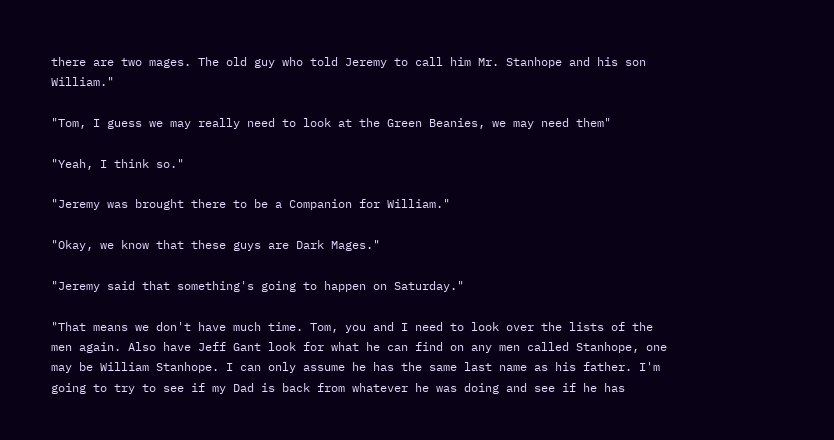there are two mages. The old guy who told Jeremy to call him Mr. Stanhope and his son William."

"Tom, I guess we may really need to look at the Green Beanies, we may need them"

"Yeah, I think so."

"Jeremy was brought there to be a Companion for William."

"Okay, we know that these guys are Dark Mages."

"Jeremy said that something's going to happen on Saturday."

"That means we don't have much time. Tom, you and I need to look over the lists of the men again. Also have Jeff Gant look for what he can find on any men called Stanhope, one may be William Stanhope. I can only assume he has the same last name as his father. I'm going to try to see if my Dad is back from whatever he was doing and see if he has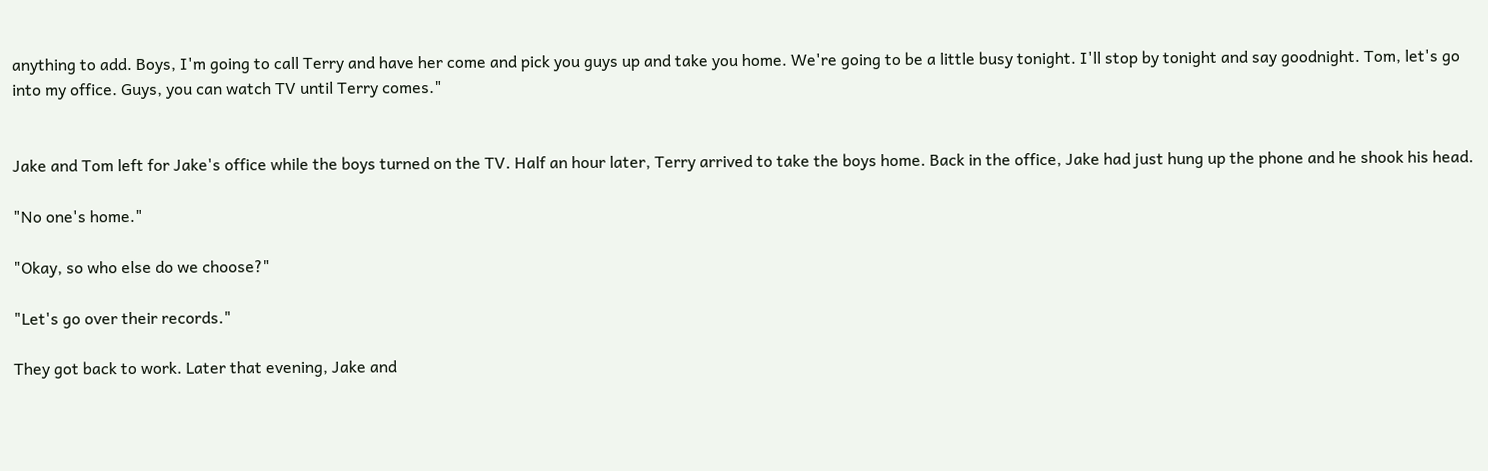anything to add. Boys, I'm going to call Terry and have her come and pick you guys up and take you home. We're going to be a little busy tonight. I'll stop by tonight and say goodnight. Tom, let's go into my office. Guys, you can watch TV until Terry comes."


Jake and Tom left for Jake's office while the boys turned on the TV. Half an hour later, Terry arrived to take the boys home. Back in the office, Jake had just hung up the phone and he shook his head.

"No one's home."

"Okay, so who else do we choose?"

"Let's go over their records."

They got back to work. Later that evening, Jake and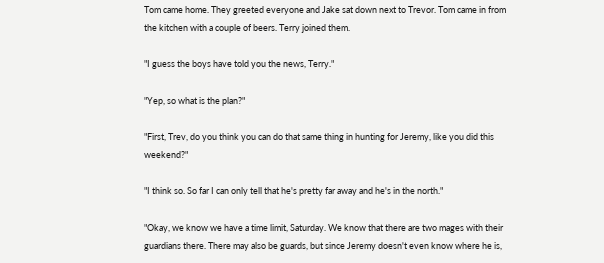Tom came home. They greeted everyone and Jake sat down next to Trevor. Tom came in from the kitchen with a couple of beers. Terry joined them.

"I guess the boys have told you the news, Terry."

"Yep, so what is the plan?"

"First, Trev, do you think you can do that same thing in hunting for Jeremy, like you did this weekend?"

"I think so. So far I can only tell that he's pretty far away and he's in the north."

"Okay, we know we have a time limit, Saturday. We know that there are two mages with their guardians there. There may also be guards, but since Jeremy doesn't even know where he is,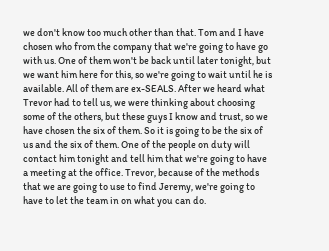we don't know too much other than that. Tom and I have chosen who from the company that we're going to have go with us. One of them won't be back until later tonight, but we want him here for this, so we're going to wait until he is available. All of them are ex-SEALS. After we heard what Trevor had to tell us, we were thinking about choosing some of the others, but these guys I know and trust, so we have chosen the six of them. So it is going to be the six of us and the six of them. One of the people on duty will contact him tonight and tell him that we're going to have a meeting at the office. Trevor, because of the methods that we are going to use to find Jeremy, we're going to have to let the team in on what you can do.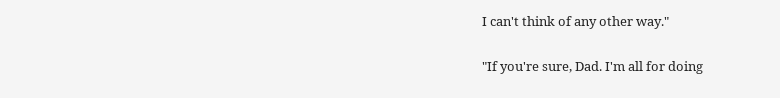I can't think of any other way."

"If you're sure, Dad. I'm all for doing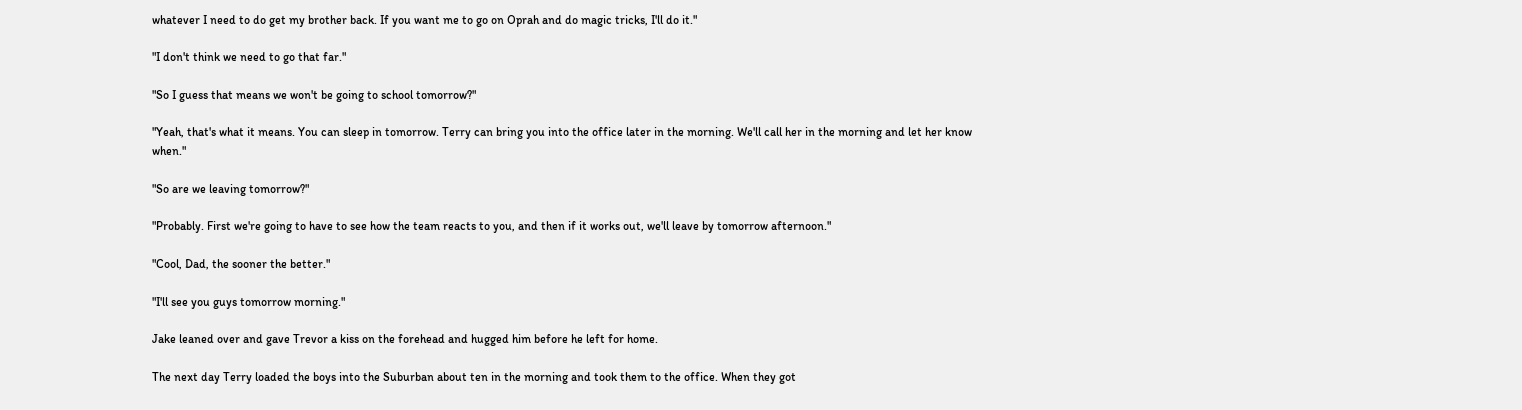whatever I need to do get my brother back. If you want me to go on Oprah and do magic tricks, I'll do it."

"I don't think we need to go that far."

"So I guess that means we won't be going to school tomorrow?"

"Yeah, that's what it means. You can sleep in tomorrow. Terry can bring you into the office later in the morning. We'll call her in the morning and let her know when."

"So are we leaving tomorrow?"

"Probably. First we're going to have to see how the team reacts to you, and then if it works out, we'll leave by tomorrow afternoon."

"Cool, Dad, the sooner the better."

"I'll see you guys tomorrow morning."

Jake leaned over and gave Trevor a kiss on the forehead and hugged him before he left for home.

The next day Terry loaded the boys into the Suburban about ten in the morning and took them to the office. When they got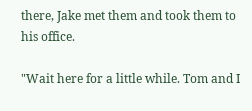there, Jake met them and took them to his office.

"Wait here for a little while. Tom and I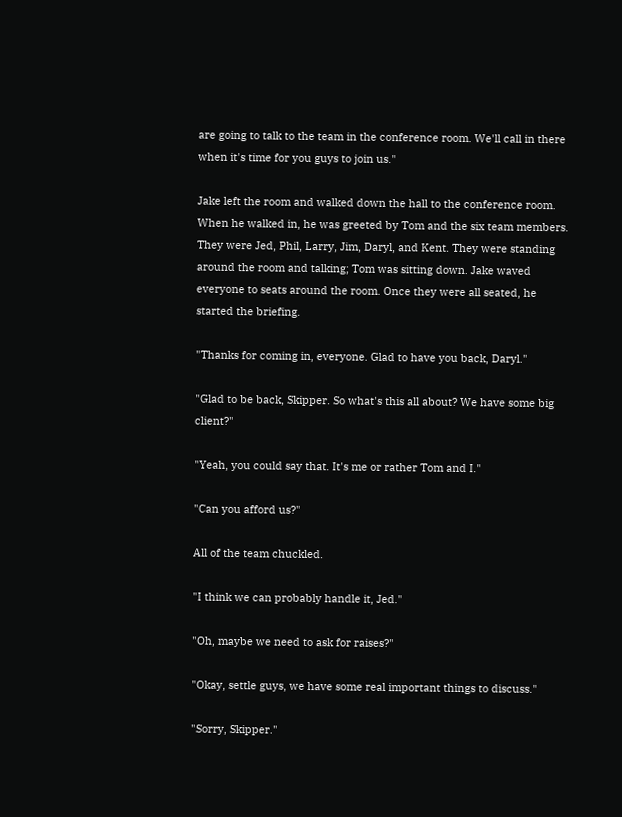are going to talk to the team in the conference room. We'll call in there when it's time for you guys to join us."

Jake left the room and walked down the hall to the conference room. When he walked in, he was greeted by Tom and the six team members. They were Jed, Phil, Larry, Jim, Daryl, and Kent. They were standing around the room and talking; Tom was sitting down. Jake waved everyone to seats around the room. Once they were all seated, he started the briefing.

"Thanks for coming in, everyone. Glad to have you back, Daryl."

"Glad to be back, Skipper. So what's this all about? We have some big client?"

"Yeah, you could say that. It's me or rather Tom and I."

"Can you afford us?"

All of the team chuckled.

"I think we can probably handle it, Jed."

"Oh, maybe we need to ask for raises?"

"Okay, settle guys, we have some real important things to discuss."

"Sorry, Skipper."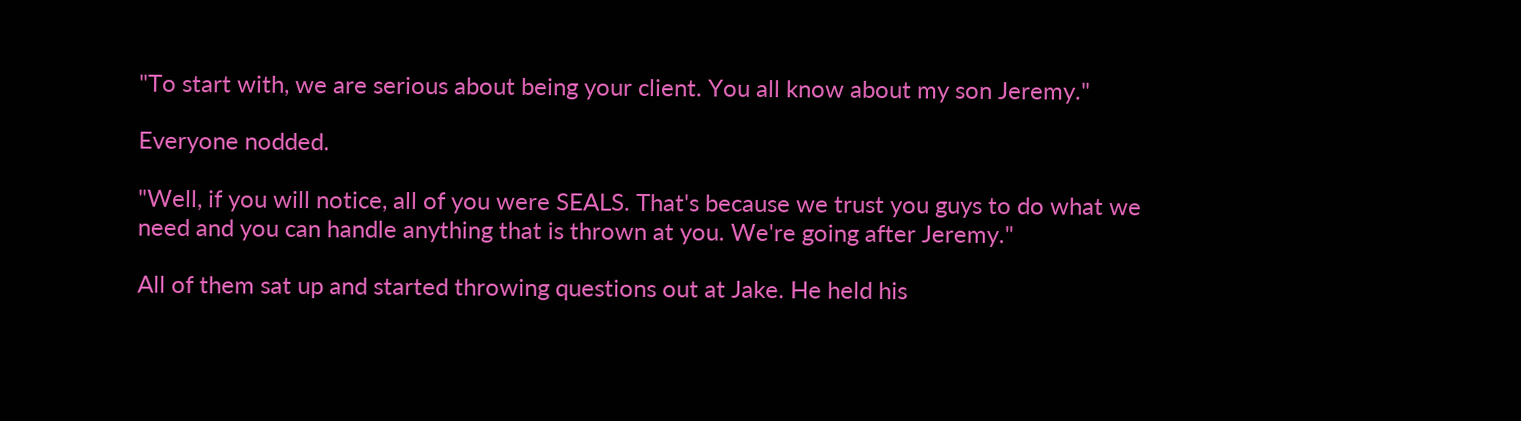"To start with, we are serious about being your client. You all know about my son Jeremy."

Everyone nodded.

"Well, if you will notice, all of you were SEALS. That's because we trust you guys to do what we need and you can handle anything that is thrown at you. We're going after Jeremy."

All of them sat up and started throwing questions out at Jake. He held his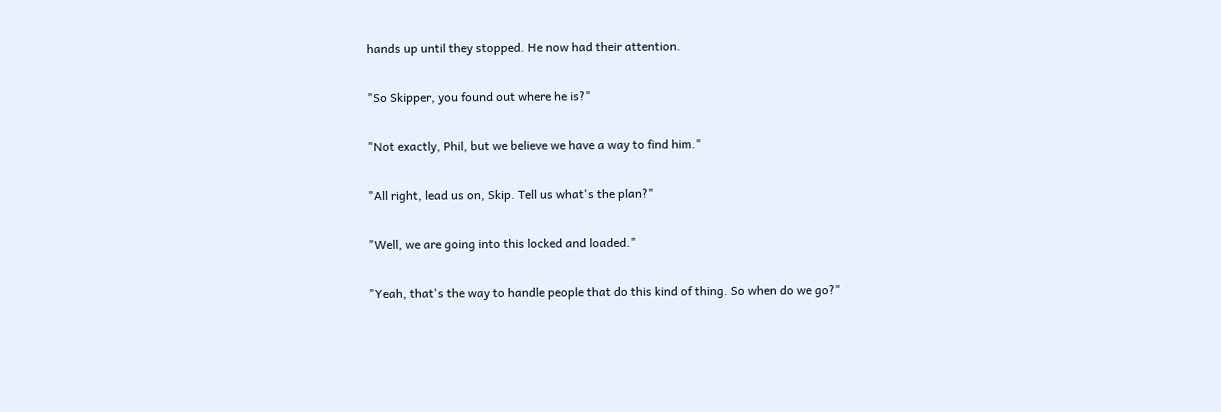hands up until they stopped. He now had their attention.

"So Skipper, you found out where he is?"

"Not exactly, Phil, but we believe we have a way to find him."

"All right, lead us on, Skip. Tell us what's the plan?"

"Well, we are going into this locked and loaded."

"Yeah, that's the way to handle people that do this kind of thing. So when do we go?"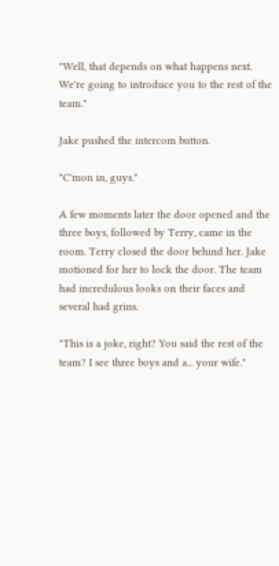"Well, that depends on what happens next. We're going to introduce you to the rest of the team."

Jake pushed the intercom button.

"C'mon in, guys."

A few moments later the door opened and the three boys, followed by Terry, came in the room. Terry closed the door behind her. Jake motioned for her to lock the door. The team had incredulous looks on their faces and several had grins.

"This is a joke, right? You said the rest of the team? I see three boys and a... your wife."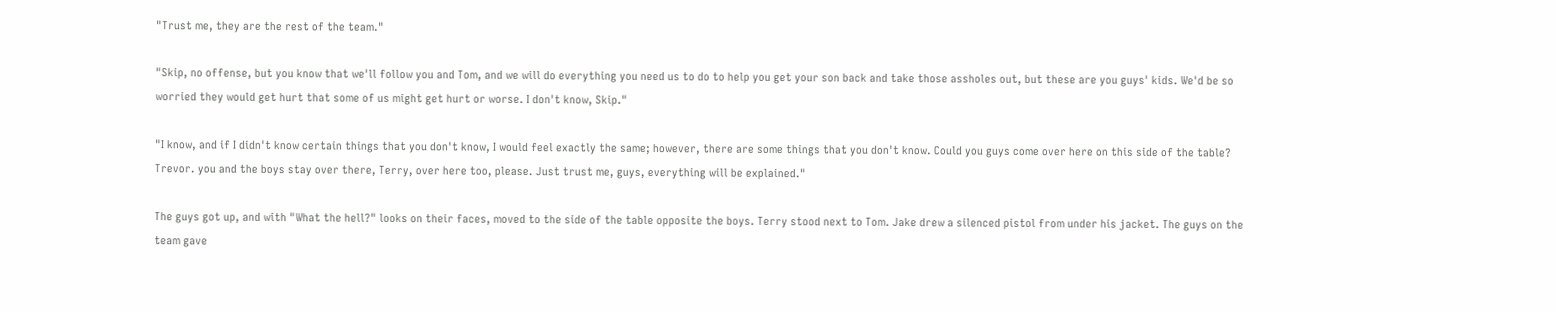"Trust me, they are the rest of the team."

"Skip, no offense, but you know that we'll follow you and Tom, and we will do everything you need us to do to help you get your son back and take those assholes out, but these are you guys' kids. We'd be so worried they would get hurt that some of us might get hurt or worse. I don't know, Skip."

"I know, and if I didn't know certain things that you don't know, I would feel exactly the same; however, there are some things that you don't know. Could you guys come over here on this side of the table? Trevor. you and the boys stay over there, Terry, over here too, please. Just trust me, guys, everything will be explained."

The guys got up, and with "What the hell?" looks on their faces, moved to the side of the table opposite the boys. Terry stood next to Tom. Jake drew a silenced pistol from under his jacket. The guys on the team gave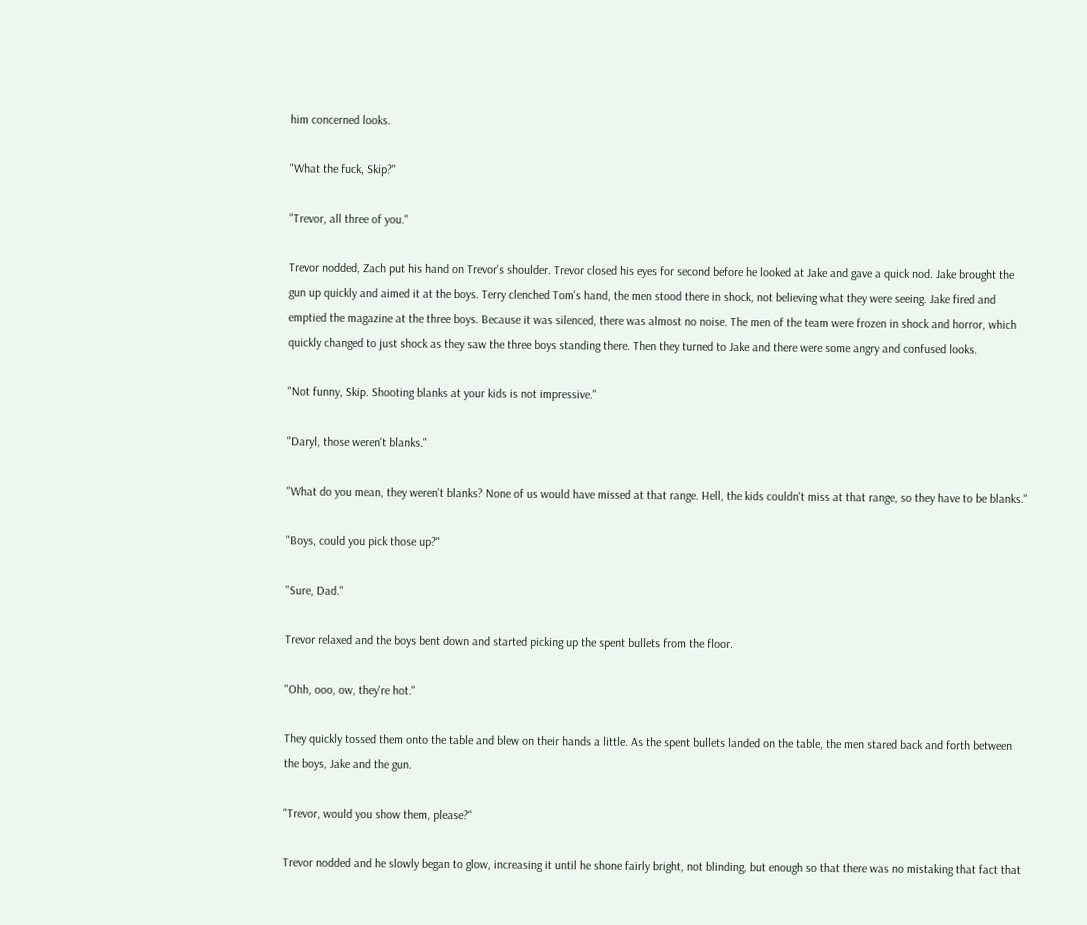him concerned looks.

"What the fuck, Skip?"

"Trevor, all three of you."

Trevor nodded, Zach put his hand on Trevor's shoulder. Trevor closed his eyes for second before he looked at Jake and gave a quick nod. Jake brought the gun up quickly and aimed it at the boys. Terry clenched Tom's hand, the men stood there in shock, not believing what they were seeing. Jake fired and emptied the magazine at the three boys. Because it was silenced, there was almost no noise. The men of the team were frozen in shock and horror, which quickly changed to just shock as they saw the three boys standing there. Then they turned to Jake and there were some angry and confused looks.

"Not funny, Skip. Shooting blanks at your kids is not impressive."

"Daryl, those weren't blanks."

"What do you mean, they weren't blanks? None of us would have missed at that range. Hell, the kids couldn't miss at that range, so they have to be blanks."

"Boys, could you pick those up?"

"Sure, Dad."

Trevor relaxed and the boys bent down and started picking up the spent bullets from the floor.

"Ohh, ooo, ow, they're hot."

They quickly tossed them onto the table and blew on their hands a little. As the spent bullets landed on the table, the men stared back and forth between the boys, Jake and the gun.

"Trevor, would you show them, please?"

Trevor nodded and he slowly began to glow, increasing it until he shone fairly bright, not blinding, but enough so that there was no mistaking that fact that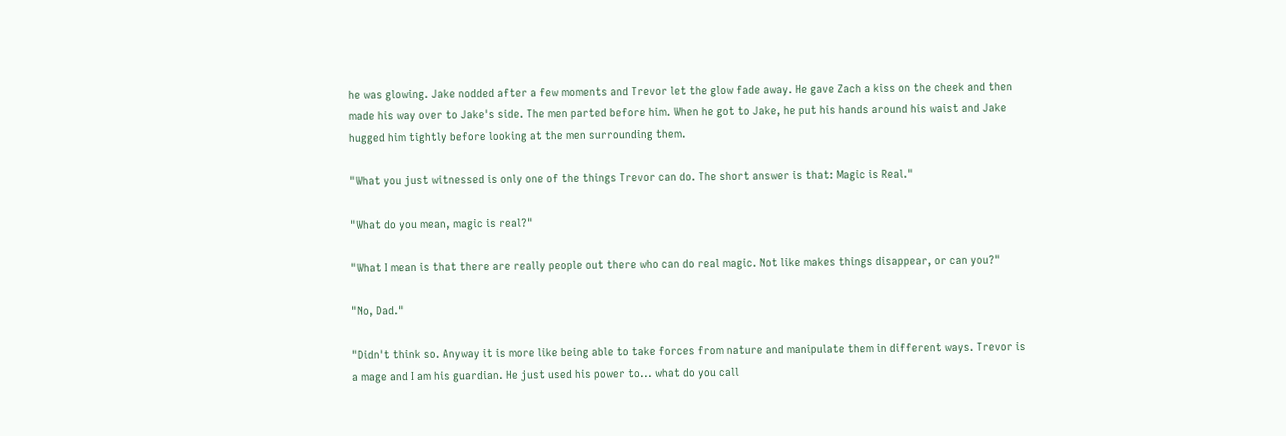he was glowing. Jake nodded after a few moments and Trevor let the glow fade away. He gave Zach a kiss on the cheek and then made his way over to Jake's side. The men parted before him. When he got to Jake, he put his hands around his waist and Jake hugged him tightly before looking at the men surrounding them.

"What you just witnessed is only one of the things Trevor can do. The short answer is that: Magic is Real."

"What do you mean, magic is real?"

"What I mean is that there are really people out there who can do real magic. Not like makes things disappear, or can you?"

"No, Dad."

"Didn't think so. Anyway it is more like being able to take forces from nature and manipulate them in different ways. Trevor is a mage and I am his guardian. He just used his power to... what do you call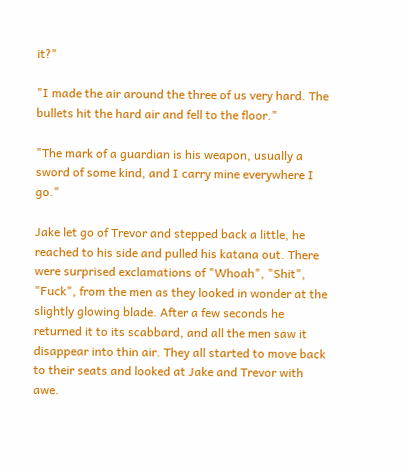it?"

"I made the air around the three of us very hard. The bullets hit the hard air and fell to the floor."

"The mark of a guardian is his weapon, usually a sword of some kind, and I carry mine everywhere I go."

Jake let go of Trevor and stepped back a little, he reached to his side and pulled his katana out. There were surprised exclamations of "Whoah", "Shit", "Fuck", from the men as they looked in wonder at the slightly glowing blade. After a few seconds he returned it to its scabbard, and all the men saw it disappear into thin air. They all started to move back to their seats and looked at Jake and Trevor with awe.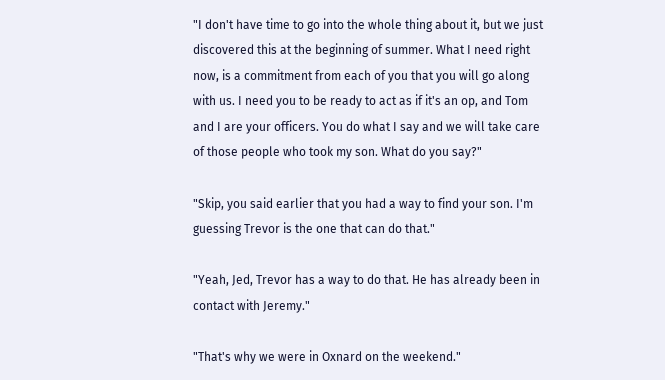"I don't have time to go into the whole thing about it, but we just discovered this at the beginning of summer. What I need right now, is a commitment from each of you that you will go along with us. I need you to be ready to act as if it's an op, and Tom and I are your officers. You do what I say and we will take care of those people who took my son. What do you say?"

"Skip, you said earlier that you had a way to find your son. I'm guessing Trevor is the one that can do that."

"Yeah, Jed, Trevor has a way to do that. He has already been in contact with Jeremy."

"That's why we were in Oxnard on the weekend."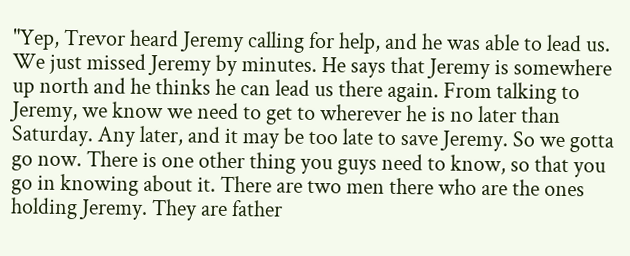"Yep, Trevor heard Jeremy calling for help, and he was able to lead us. We just missed Jeremy by minutes. He says that Jeremy is somewhere up north and he thinks he can lead us there again. From talking to Jeremy, we know we need to get to wherever he is no later than Saturday. Any later, and it may be too late to save Jeremy. So we gotta go now. There is one other thing you guys need to know, so that you go in knowing about it. There are two men there who are the ones holding Jeremy. They are father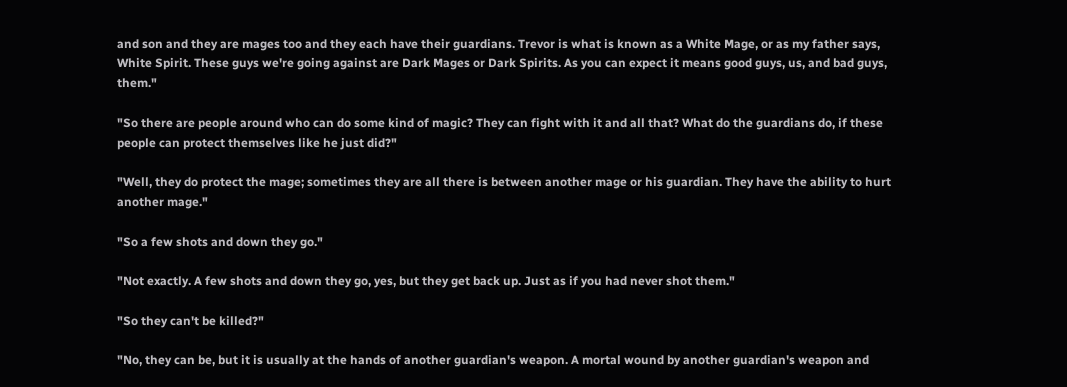and son and they are mages too and they each have their guardians. Trevor is what is known as a White Mage, or as my father says, White Spirit. These guys we're going against are Dark Mages or Dark Spirits. As you can expect it means good guys, us, and bad guys, them."

"So there are people around who can do some kind of magic? They can fight with it and all that? What do the guardians do, if these people can protect themselves like he just did?"

"Well, they do protect the mage; sometimes they are all there is between another mage or his guardian. They have the ability to hurt another mage."

"So a few shots and down they go."

"Not exactly. A few shots and down they go, yes, but they get back up. Just as if you had never shot them."

"So they can't be killed?"

"No, they can be, but it is usually at the hands of another guardian's weapon. A mortal wound by another guardian's weapon and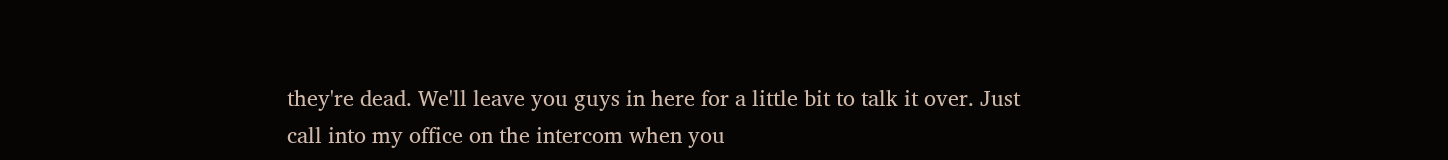they're dead. We'll leave you guys in here for a little bit to talk it over. Just call into my office on the intercom when you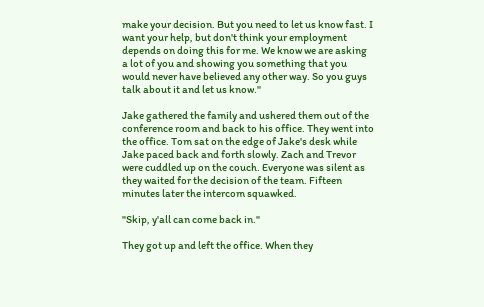make your decision. But you need to let us know fast. I want your help, but don't think your employment depends on doing this for me. We know we are asking a lot of you and showing you something that you would never have believed any other way. So you guys talk about it and let us know."

Jake gathered the family and ushered them out of the conference room and back to his office. They went into the office. Tom sat on the edge of Jake's desk while Jake paced back and forth slowly. Zach and Trevor were cuddled up on the couch. Everyone was silent as they waited for the decision of the team. Fifteen minutes later the intercom squawked.

"Skip, y'all can come back in."

They got up and left the office. When they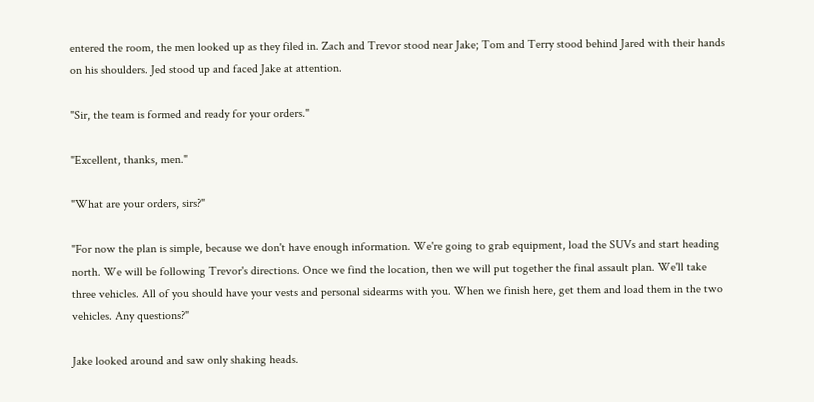entered the room, the men looked up as they filed in. Zach and Trevor stood near Jake; Tom and Terry stood behind Jared with their hands on his shoulders. Jed stood up and faced Jake at attention.

"Sir, the team is formed and ready for your orders."

"Excellent, thanks, men."

"What are your orders, sirs?"

"For now the plan is simple, because we don't have enough information. We're going to grab equipment, load the SUVs and start heading north. We will be following Trevor's directions. Once we find the location, then we will put together the final assault plan. We'll take three vehicles. All of you should have your vests and personal sidearms with you. When we finish here, get them and load them in the two vehicles. Any questions?"

Jake looked around and saw only shaking heads.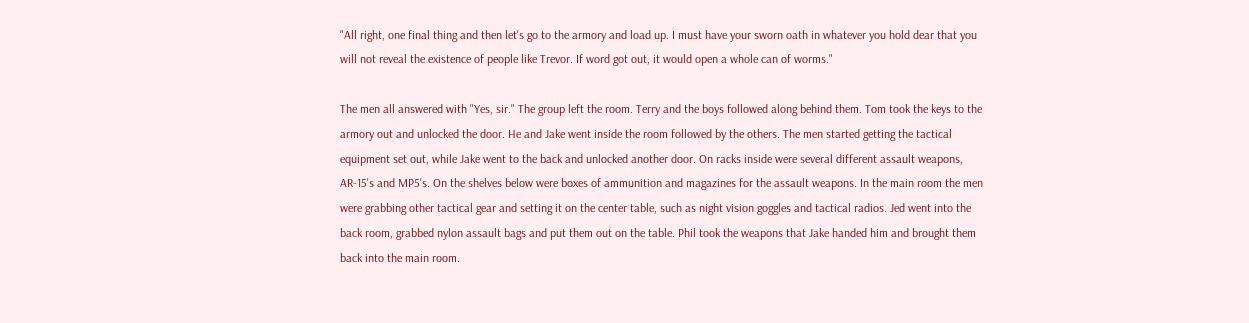"All right, one final thing and then let's go to the armory and load up. I must have your sworn oath in whatever you hold dear that you will not reveal the existence of people like Trevor. If word got out, it would open a whole can of worms."

The men all answered with "Yes, sir." The group left the room. Terry and the boys followed along behind them. Tom took the keys to the armory out and unlocked the door. He and Jake went inside the room followed by the others. The men started getting the tactical equipment set out, while Jake went to the back and unlocked another door. On racks inside were several different assault weapons, AR-15's and MP5's. On the shelves below were boxes of ammunition and magazines for the assault weapons. In the main room the men were grabbing other tactical gear and setting it on the center table, such as night vision goggles and tactical radios. Jed went into the back room, grabbed nylon assault bags and put them out on the table. Phil took the weapons that Jake handed him and brought them back into the main room.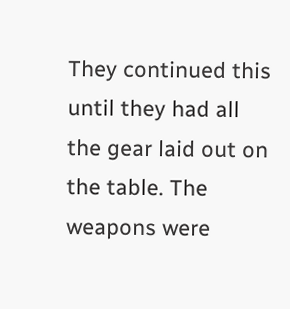They continued this until they had all the gear laid out on the table. The weapons were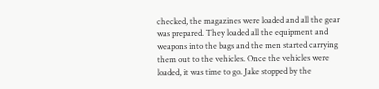checked, the magazines were loaded and all the gear was prepared. They loaded all the equipment and weapons into the bags and the men started carrying them out to the vehicles. Once the vehicles were loaded, it was time to go. Jake stopped by the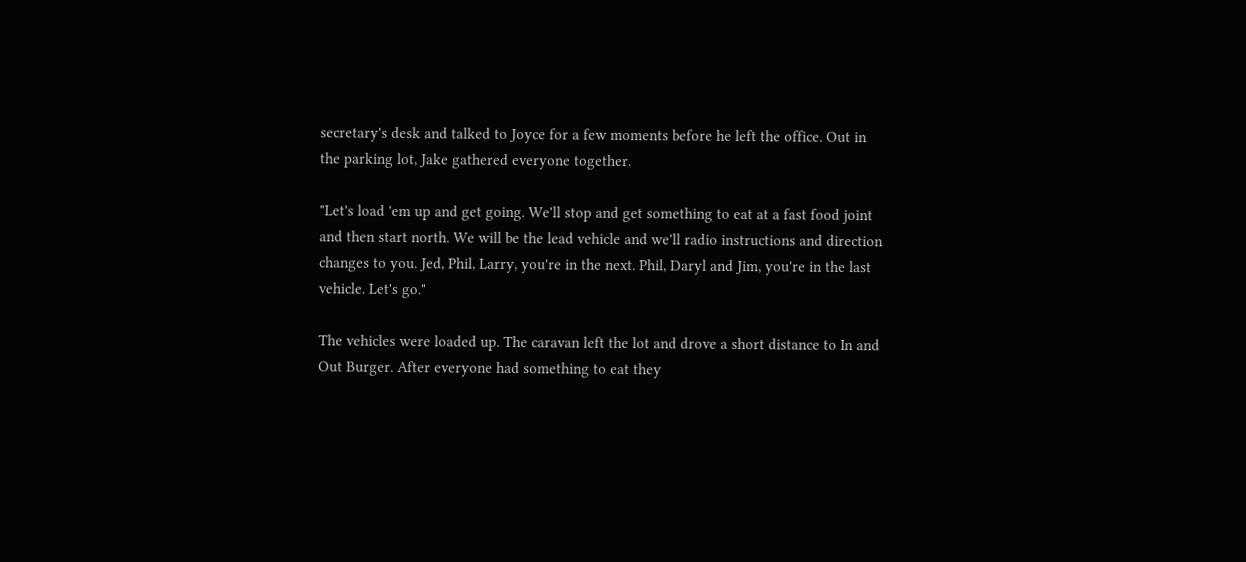secretary's desk and talked to Joyce for a few moments before he left the office. Out in the parking lot, Jake gathered everyone together.

"Let's load 'em up and get going. We'll stop and get something to eat at a fast food joint and then start north. We will be the lead vehicle and we'll radio instructions and direction changes to you. Jed, Phil, Larry, you're in the next. Phil, Daryl and Jim, you're in the last vehicle. Let's go."

The vehicles were loaded up. The caravan left the lot and drove a short distance to In and Out Burger. After everyone had something to eat they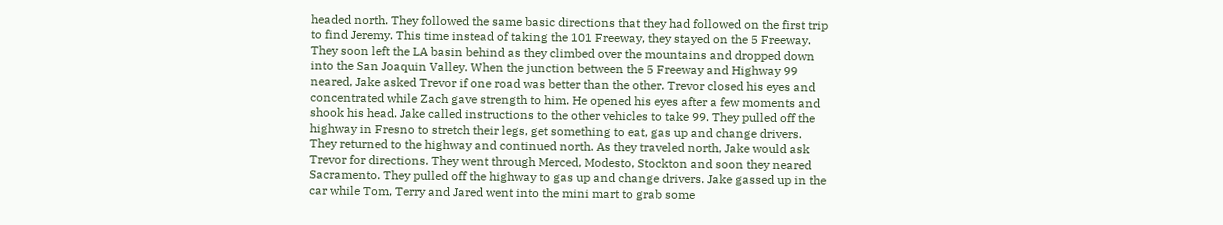headed north. They followed the same basic directions that they had followed on the first trip to find Jeremy. This time instead of taking the 101 Freeway, they stayed on the 5 Freeway. They soon left the LA basin behind as they climbed over the mountains and dropped down into the San Joaquin Valley. When the junction between the 5 Freeway and Highway 99 neared, Jake asked Trevor if one road was better than the other. Trevor closed his eyes and concentrated while Zach gave strength to him. He opened his eyes after a few moments and shook his head. Jake called instructions to the other vehicles to take 99. They pulled off the highway in Fresno to stretch their legs, get something to eat, gas up and change drivers. They returned to the highway and continued north. As they traveled north, Jake would ask Trevor for directions. They went through Merced, Modesto, Stockton and soon they neared Sacramento. They pulled off the highway to gas up and change drivers. Jake gassed up in the car while Tom, Terry and Jared went into the mini mart to grab some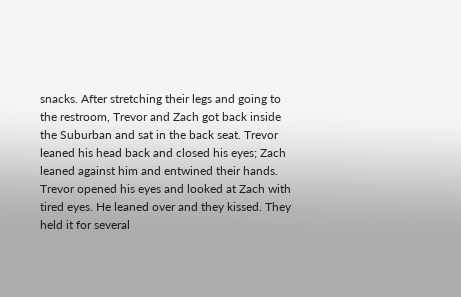snacks. After stretching their legs and going to the restroom, Trevor and Zach got back inside the Suburban and sat in the back seat. Trevor leaned his head back and closed his eyes; Zach leaned against him and entwined their hands. Trevor opened his eyes and looked at Zach with tired eyes. He leaned over and they kissed. They held it for several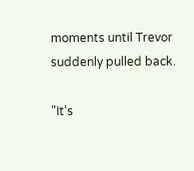moments until Trevor suddenly pulled back.

"It's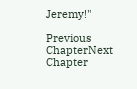Jeremy!"

Previous ChapterNext Chapter